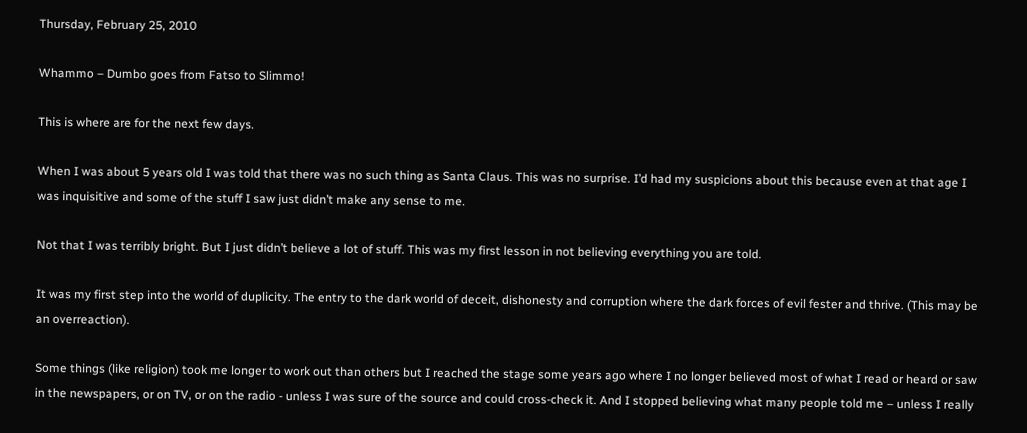Thursday, February 25, 2010

Whammo – Dumbo goes from Fatso to Slimmo!

This is where are for the next few days.

When I was about 5 years old I was told that there was no such thing as Santa Claus. This was no surprise. I’d had my suspicions about this because even at that age I was inquisitive and some of the stuff I saw just didn’t make any sense to me.

Not that I was terribly bright. But I just didn’t believe a lot of stuff. This was my first lesson in not believing everything you are told.

It was my first step into the world of duplicity. The entry to the dark world of deceit, dishonesty and corruption where the dark forces of evil fester and thrive. (This may be an overreaction).

Some things (like religion) took me longer to work out than others but I reached the stage some years ago where I no longer believed most of what I read or heard or saw in the newspapers, or on TV, or on the radio - unless I was sure of the source and could cross-check it. And I stopped believing what many people told me – unless I really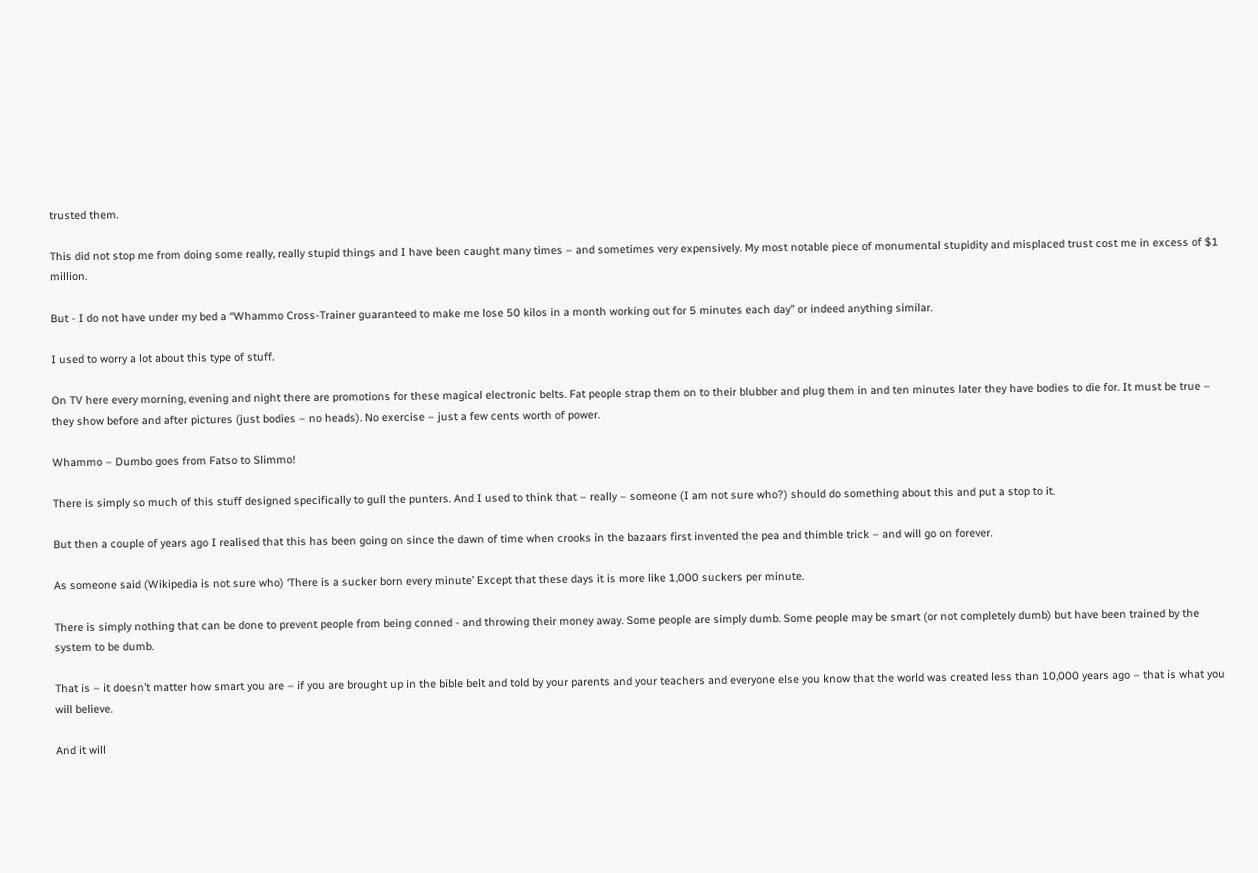trusted them.

This did not stop me from doing some really, really stupid things and I have been caught many times – and sometimes very expensively. My most notable piece of monumental stupidity and misplaced trust cost me in excess of $1 million.

But - I do not have under my bed a “Whammo Cross-Trainer guaranteed to make me lose 50 kilos in a month working out for 5 minutes each day” or indeed anything similar.

I used to worry a lot about this type of stuff.

On TV here every morning, evening and night there are promotions for these magical electronic belts. Fat people strap them on to their blubber and plug them in and ten minutes later they have bodies to die for. It must be true – they show before and after pictures (just bodies – no heads). No exercise – just a few cents worth of power.

Whammo – Dumbo goes from Fatso to Slimmo!

There is simply so much of this stuff designed specifically to gull the punters. And I used to think that – really – someone (I am not sure who?) should do something about this and put a stop to it.

But then a couple of years ago I realised that this has been going on since the dawn of time when crooks in the bazaars first invented the pea and thimble trick – and will go on forever.

As someone said (Wikipedia is not sure who) ‘There is a sucker born every minute’ Except that these days it is more like 1,000 suckers per minute.

There is simply nothing that can be done to prevent people from being conned - and throwing their money away. Some people are simply dumb. Some people may be smart (or not completely dumb) but have been trained by the system to be dumb.

That is – it doesn’t matter how smart you are – if you are brought up in the bible belt and told by your parents and your teachers and everyone else you know that the world was created less than 10,000 years ago – that is what you will believe.

And it will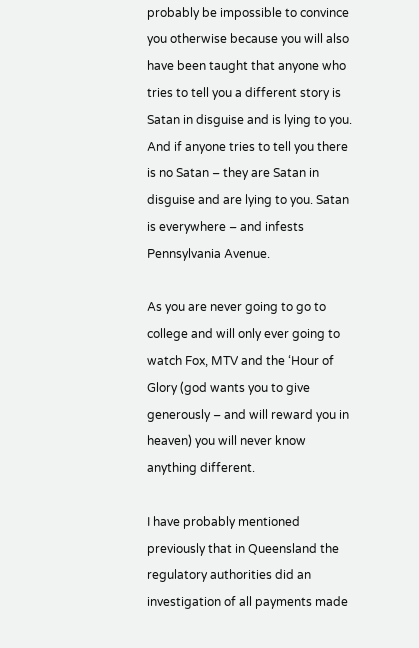probably be impossible to convince you otherwise because you will also have been taught that anyone who tries to tell you a different story is Satan in disguise and is lying to you. And if anyone tries to tell you there is no Satan – they are Satan in disguise and are lying to you. Satan is everywhere – and infests Pennsylvania Avenue.

As you are never going to go to college and will only ever going to watch Fox, MTV and the ‘Hour of Glory (god wants you to give generously – and will reward you in heaven) you will never know anything different.

I have probably mentioned previously that in Queensland the regulatory authorities did an investigation of all payments made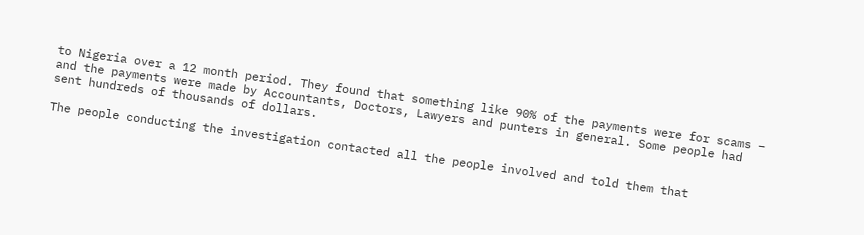to Nigeria over a 12 month period. They found that something like 90% of the payments were for scams – and the payments were made by Accountants, Doctors, Lawyers and punters in general. Some people had sent hundreds of thousands of dollars.

The people conducting the investigation contacted all the people involved and told them that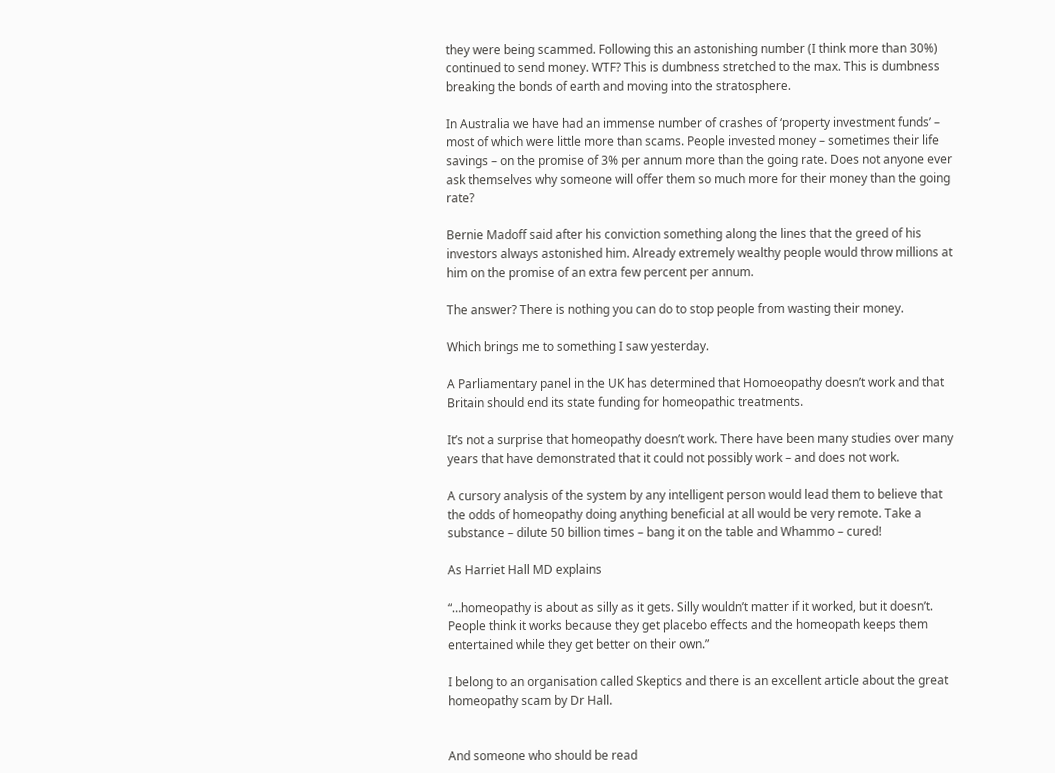they were being scammed. Following this an astonishing number (I think more than 30%) continued to send money. WTF? This is dumbness stretched to the max. This is dumbness breaking the bonds of earth and moving into the stratosphere.

In Australia we have had an immense number of crashes of ‘property investment funds’ – most of which were little more than scams. People invested money – sometimes their life savings – on the promise of 3% per annum more than the going rate. Does not anyone ever ask themselves why someone will offer them so much more for their money than the going rate?

Bernie Madoff said after his conviction something along the lines that the greed of his investors always astonished him. Already extremely wealthy people would throw millions at him on the promise of an extra few percent per annum.

The answer? There is nothing you can do to stop people from wasting their money.

Which brings me to something I saw yesterday.

A Parliamentary panel in the UK has determined that Homoeopathy doesn’t work and that Britain should end its state funding for homeopathic treatments.

It’s not a surprise that homeopathy doesn’t work. There have been many studies over many years that have demonstrated that it could not possibly work – and does not work.

A cursory analysis of the system by any intelligent person would lead them to believe that the odds of homeopathy doing anything beneficial at all would be very remote. Take a substance – dilute 50 billion times – bang it on the table and Whammo – cured!

As Harriet Hall MD explains

“…homeopathy is about as silly as it gets. Silly wouldn’t matter if it worked, but it doesn’t. People think it works because they get placebo effects and the homeopath keeps them entertained while they get better on their own.”

I belong to an organisation called Skeptics and there is an excellent article about the great homeopathy scam by Dr Hall.


And someone who should be read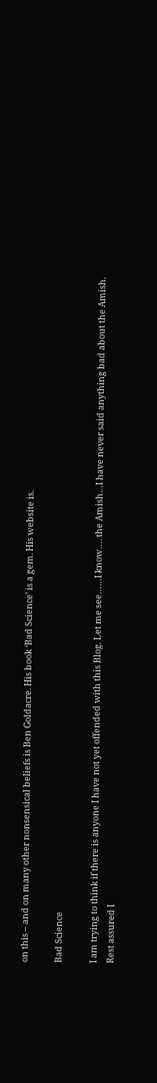on this – and on many other nonsensical beliefs is Ben Goldacre. His book ‘Bad Science’ is a gem. His website is.

Bad Science

I am trying to think if there is anyone I have not yet offended with this Blog. Let me see……I know…. the Amish…I have never said anything bad about the Amish. Rest assured I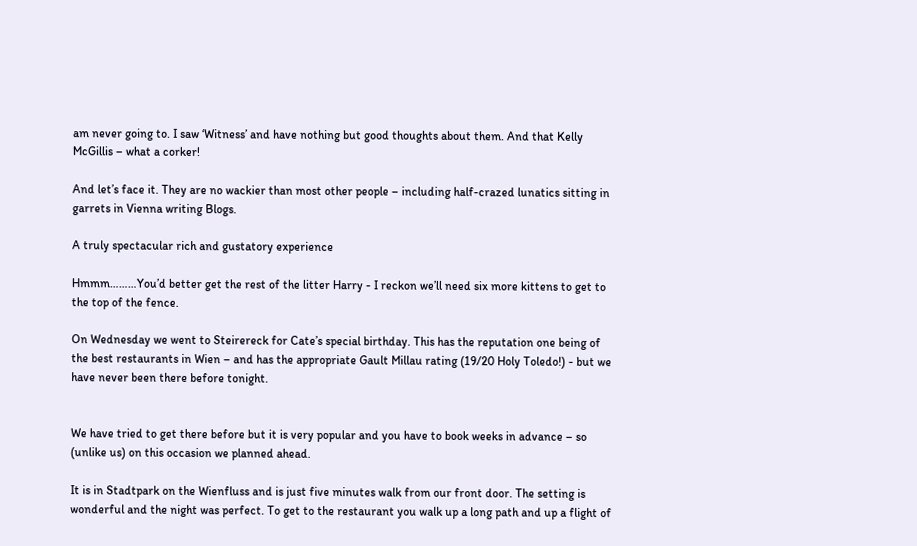am never going to. I saw ‘Witness’ and have nothing but good thoughts about them. And that Kelly McGillis – what a corker!

And let’s face it. They are no wackier than most other people – including half-crazed lunatics sitting in garrets in Vienna writing Blogs.

A truly spectacular rich and gustatory experience

Hmmm………You’d better get the rest of the litter Harry - I reckon we’ll need six more kittens to get to the top of the fence.

On Wednesday we went to Steirereck for Cate’s special birthday. This has the reputation one being of the best restaurants in Wien – and has the appropriate Gault Millau rating (19/20 Holy Toledo!) - but we have never been there before tonight.


We have tried to get there before but it is very popular and you have to book weeks in advance – so (unlike us) on this occasion we planned ahead.

It is in Stadtpark on the Wienfluss and is just five minutes walk from our front door. The setting is wonderful and the night was perfect. To get to the restaurant you walk up a long path and up a flight of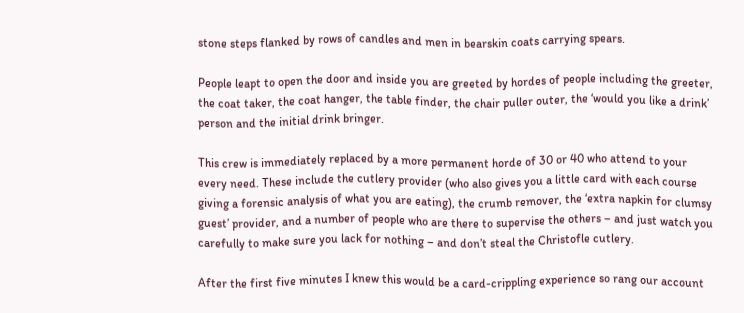stone steps flanked by rows of candles and men in bearskin coats carrying spears.

People leapt to open the door and inside you are greeted by hordes of people including the greeter, the coat taker, the coat hanger, the table finder, the chair puller outer, the ‘would you like a drink’ person and the initial drink bringer.

This crew is immediately replaced by a more permanent horde of 30 or 40 who attend to your every need. These include the cutlery provider (who also gives you a little card with each course giving a forensic analysis of what you are eating), the crumb remover, the ‘extra napkin for clumsy guest’ provider, and a number of people who are there to supervise the others – and just watch you carefully to make sure you lack for nothing – and don’t steal the Christofle cutlery.

After the first five minutes I knew this would be a card-crippling experience so rang our account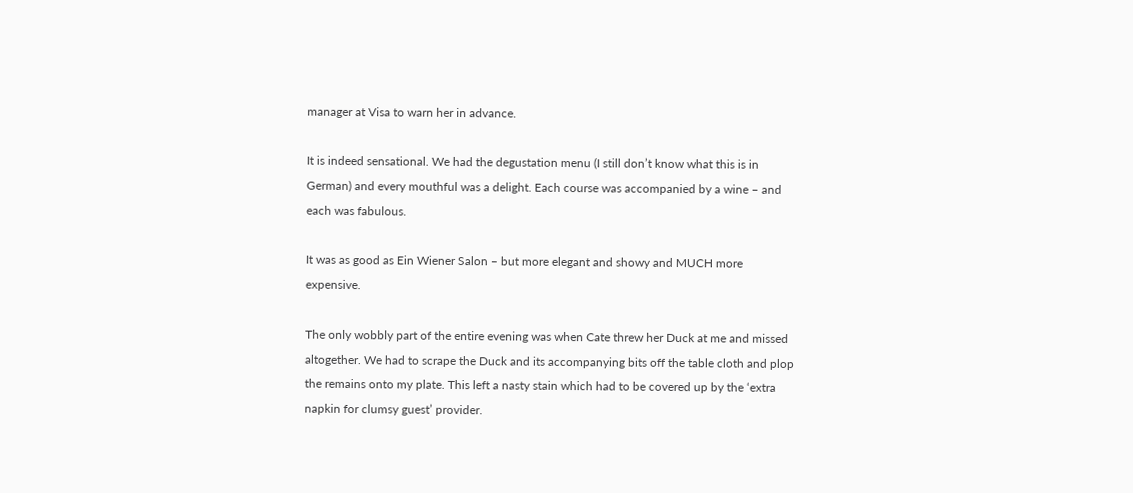manager at Visa to warn her in advance.

It is indeed sensational. We had the degustation menu (I still don’t know what this is in German) and every mouthful was a delight. Each course was accompanied by a wine – and each was fabulous.

It was as good as Ein Wiener Salon – but more elegant and showy and MUCH more expensive.

The only wobbly part of the entire evening was when Cate threw her Duck at me and missed altogether. We had to scrape the Duck and its accompanying bits off the table cloth and plop the remains onto my plate. This left a nasty stain which had to be covered up by the ‘extra napkin for clumsy guest’ provider.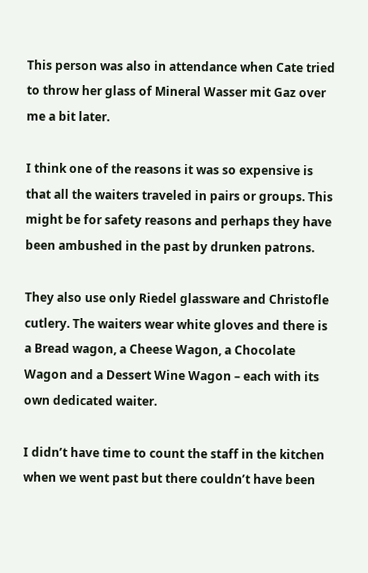This person was also in attendance when Cate tried to throw her glass of Mineral Wasser mit Gaz over me a bit later.

I think one of the reasons it was so expensive is that all the waiters traveled in pairs or groups. This might be for safety reasons and perhaps they have been ambushed in the past by drunken patrons.

They also use only Riedel glassware and Christofle cutlery. The waiters wear white gloves and there is a Bread wagon, a Cheese Wagon, a Chocolate Wagon and a Dessert Wine Wagon – each with its own dedicated waiter.

I didn’t have time to count the staff in the kitchen when we went past but there couldn’t have been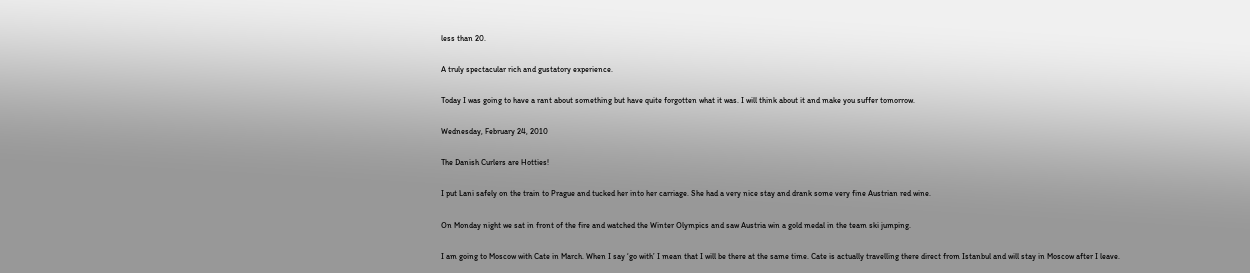less than 20.

A truly spectacular rich and gustatory experience.

Today I was going to have a rant about something but have quite forgotten what it was. I will think about it and make you suffer tomorrow.

Wednesday, February 24, 2010

The Danish Curlers are Hotties!

I put Lani safely on the train to Prague and tucked her into her carriage. She had a very nice stay and drank some very fine Austrian red wine.

On Monday night we sat in front of the fire and watched the Winter Olympics and saw Austria win a gold medal in the team ski jumping.

I am going to Moscow with Cate in March. When I say ‘go with’ I mean that I will be there at the same time. Cate is actually travelling there direct from Istanbul and will stay in Moscow after I leave.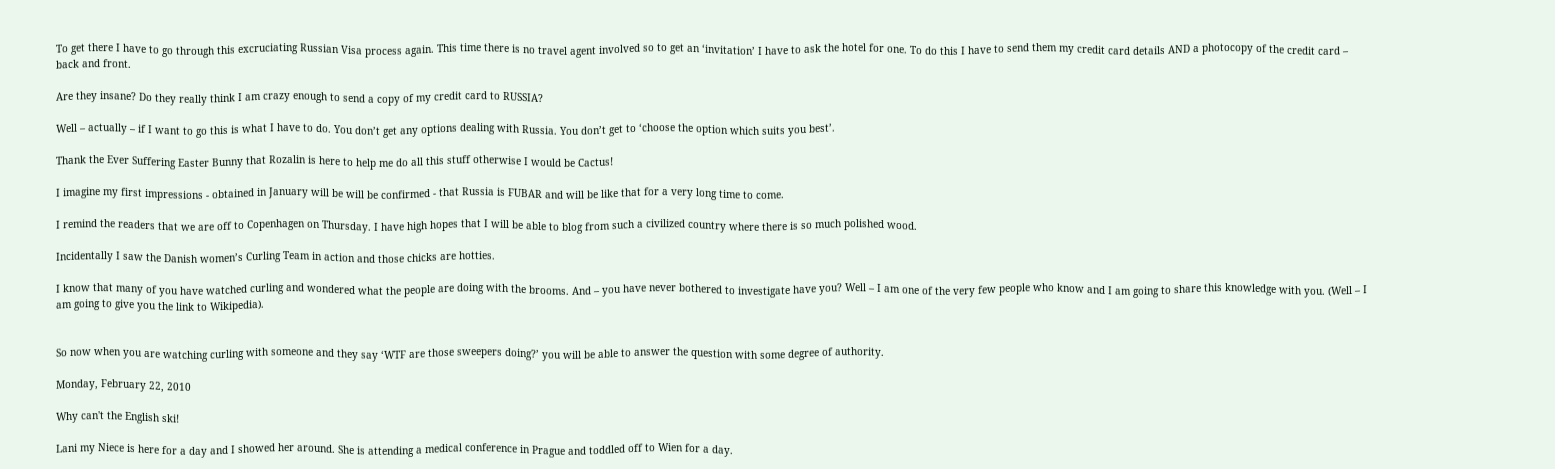To get there I have to go through this excruciating Russian Visa process again. This time there is no travel agent involved so to get an ‘invitation’ I have to ask the hotel for one. To do this I have to send them my credit card details AND a photocopy of the credit card – back and front.

Are they insane? Do they really think I am crazy enough to send a copy of my credit card to RUSSIA?

Well – actually – if I want to go this is what I have to do. You don’t get any options dealing with Russia. You don’t get to ‘choose the option which suits you best’.

Thank the Ever Suffering Easter Bunny that Rozalin is here to help me do all this stuff otherwise I would be Cactus!

I imagine my first impressions - obtained in January will be will be confirmed - that Russia is FUBAR and will be like that for a very long time to come.

I remind the readers that we are off to Copenhagen on Thursday. I have high hopes that I will be able to blog from such a civilized country where there is so much polished wood.

Incidentally I saw the Danish women’s Curling Team in action and those chicks are hotties.

I know that many of you have watched curling and wondered what the people are doing with the brooms. And – you have never bothered to investigate have you? Well – I am one of the very few people who know and I am going to share this knowledge with you. (Well – I am going to give you the link to Wikipedia).


So now when you are watching curling with someone and they say ‘WTF are those sweepers doing?’ you will be able to answer the question with some degree of authority.

Monday, February 22, 2010

Why can't the English ski!

Lani my Niece is here for a day and I showed her around. She is attending a medical conference in Prague and toddled off to Wien for a day.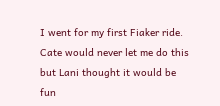I went for my first Fiaker ride. Cate would never let me do this but Lani thought it would be fun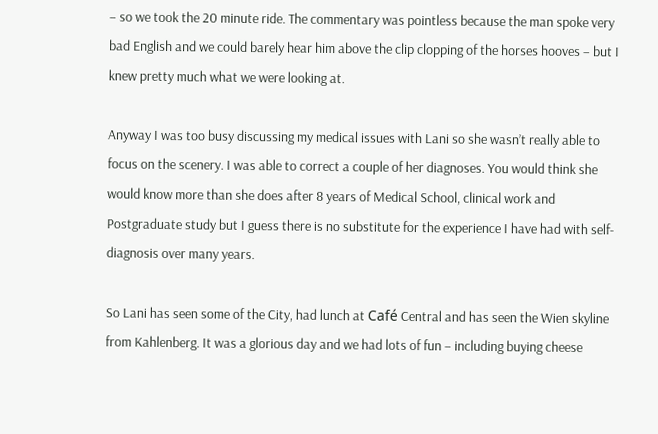– so we took the 20 minute ride. The commentary was pointless because the man spoke very bad English and we could barely hear him above the clip clopping of the horses hooves – but I knew pretty much what we were looking at.

Anyway I was too busy discussing my medical issues with Lani so she wasn’t really able to focus on the scenery. I was able to correct a couple of her diagnoses. You would think she would know more than she does after 8 years of Medical School, clinical work and Postgraduate study but I guess there is no substitute for the experience I have had with self-diagnosis over many years.

So Lani has seen some of the City, had lunch at Café Central and has seen the Wien skyline from Kahlenberg. It was a glorious day and we had lots of fun – including buying cheese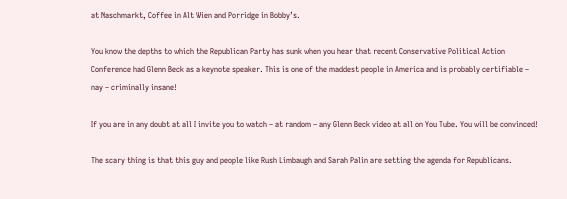at Naschmarkt, Coffee in Alt Wien and Porridge in Bobby’s.

You know the depths to which the Republican Party has sunk when you hear that recent Conservative Political Action Conference had Glenn Beck as a keynote speaker. This is one of the maddest people in America and is probably certifiable – nay – criminally insane!

If you are in any doubt at all I invite you to watch – at random – any Glenn Beck video at all on You Tube. You will be convinced!

The scary thing is that this guy and people like Rush Limbaugh and Sarah Palin are setting the agenda for Republicans.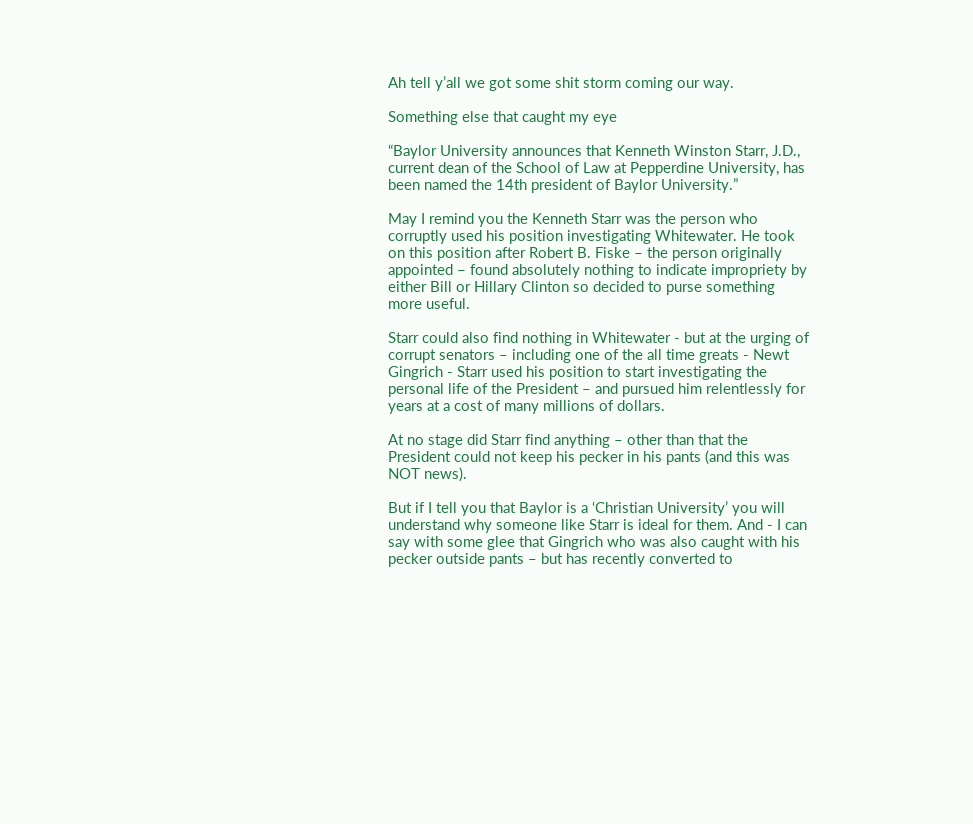Ah tell y’all we got some shit storm coming our way.

Something else that caught my eye

“Baylor University announces that Kenneth Winston Starr, J.D., current dean of the School of Law at Pepperdine University, has been named the 14th president of Baylor University.”

May I remind you the Kenneth Starr was the person who corruptly used his position investigating Whitewater. He took on this position after Robert B. Fiske – the person originally appointed – found absolutely nothing to indicate impropriety by either Bill or Hillary Clinton so decided to purse something more useful.

Starr could also find nothing in Whitewater - but at the urging of corrupt senators – including one of the all time greats - Newt Gingrich - Starr used his position to start investigating the personal life of the President – and pursued him relentlessly for years at a cost of many millions of dollars.

At no stage did Starr find anything – other than that the President could not keep his pecker in his pants (and this was NOT news).

But if I tell you that Baylor is a ‘Christian University’ you will understand why someone like Starr is ideal for them. And - I can say with some glee that Gingrich who was also caught with his pecker outside pants – but has recently converted to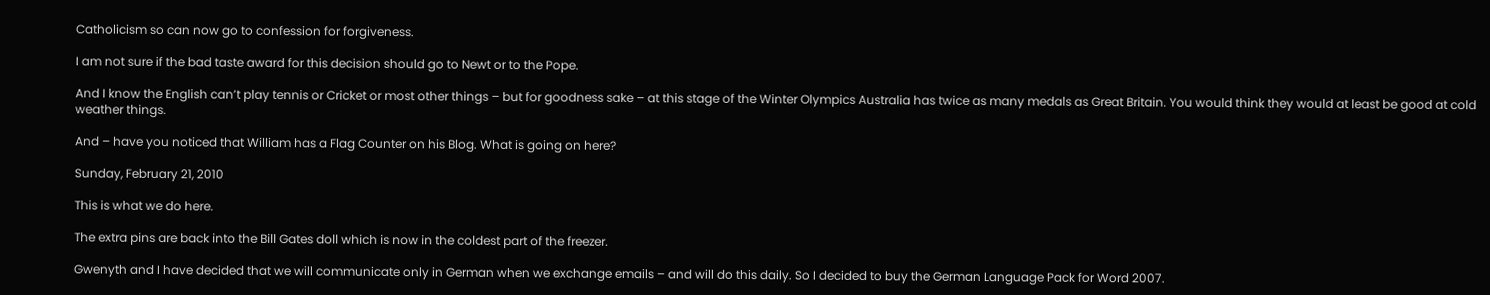Catholicism so can now go to confession for forgiveness.

I am not sure if the bad taste award for this decision should go to Newt or to the Pope.

And I know the English can’t play tennis or Cricket or most other things – but for goodness sake – at this stage of the Winter Olympics Australia has twice as many medals as Great Britain. You would think they would at least be good at cold weather things.

And – have you noticed that William has a Flag Counter on his Blog. What is going on here?

Sunday, February 21, 2010

This is what we do here.

The extra pins are back into the Bill Gates doll which is now in the coldest part of the freezer.

Gwenyth and I have decided that we will communicate only in German when we exchange emails – and will do this daily. So I decided to buy the German Language Pack for Word 2007.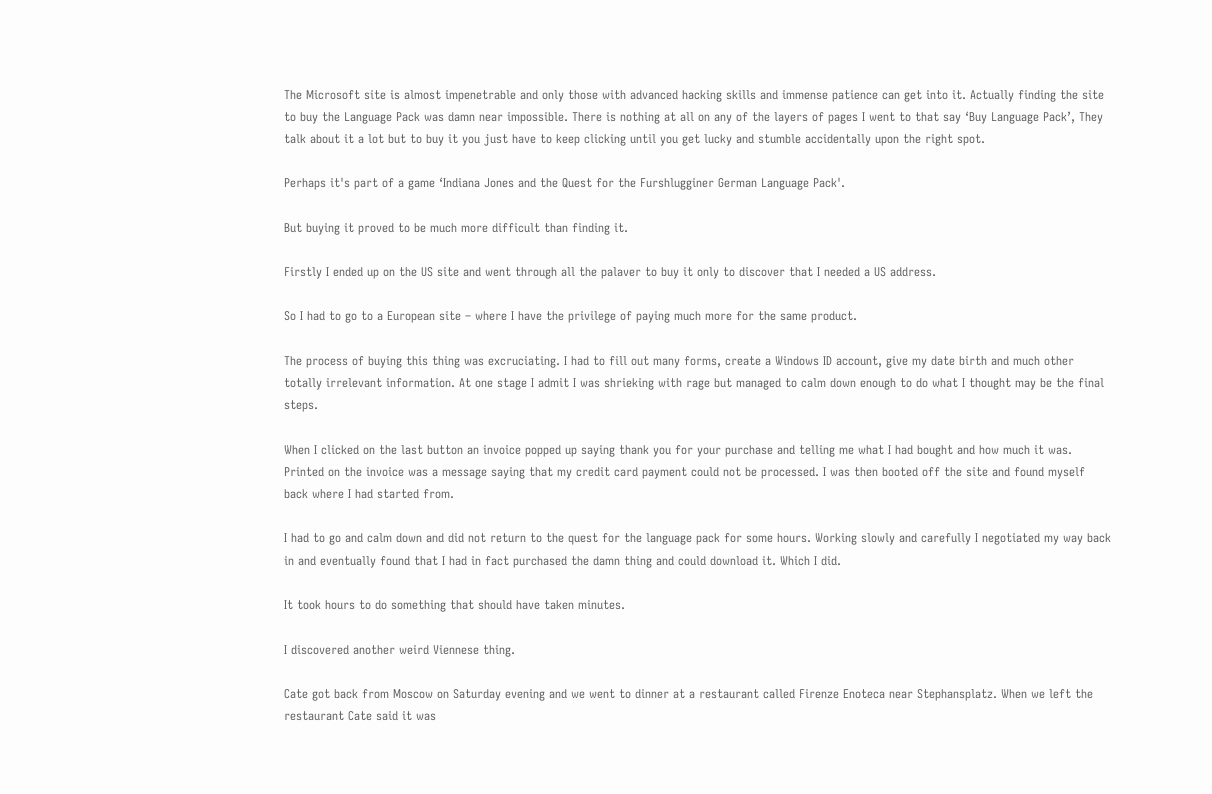The Microsoft site is almost impenetrable and only those with advanced hacking skills and immense patience can get into it. Actually finding the site to buy the Language Pack was damn near impossible. There is nothing at all on any of the layers of pages I went to that say ‘Buy Language Pack’, They talk about it a lot but to buy it you just have to keep clicking until you get lucky and stumble accidentally upon the right spot.

Perhaps it's part of a game ‘Indiana Jones and the Quest for the Furshlugginer German Language Pack'.

But buying it proved to be much more difficult than finding it.

Firstly I ended up on the US site and went through all the palaver to buy it only to discover that I needed a US address.

So I had to go to a European site – where I have the privilege of paying much more for the same product.

The process of buying this thing was excruciating. I had to fill out many forms, create a Windows ID account, give my date birth and much other totally irrelevant information. At one stage I admit I was shrieking with rage but managed to calm down enough to do what I thought may be the final steps.

When I clicked on the last button an invoice popped up saying thank you for your purchase and telling me what I had bought and how much it was. Printed on the invoice was a message saying that my credit card payment could not be processed. I was then booted off the site and found myself back where I had started from.

I had to go and calm down and did not return to the quest for the language pack for some hours. Working slowly and carefully I negotiated my way back in and eventually found that I had in fact purchased the damn thing and could download it. Which I did.

It took hours to do something that should have taken minutes.

I discovered another weird Viennese thing.

Cate got back from Moscow on Saturday evening and we went to dinner at a restaurant called Firenze Enoteca near Stephansplatz. When we left the restaurant Cate said it was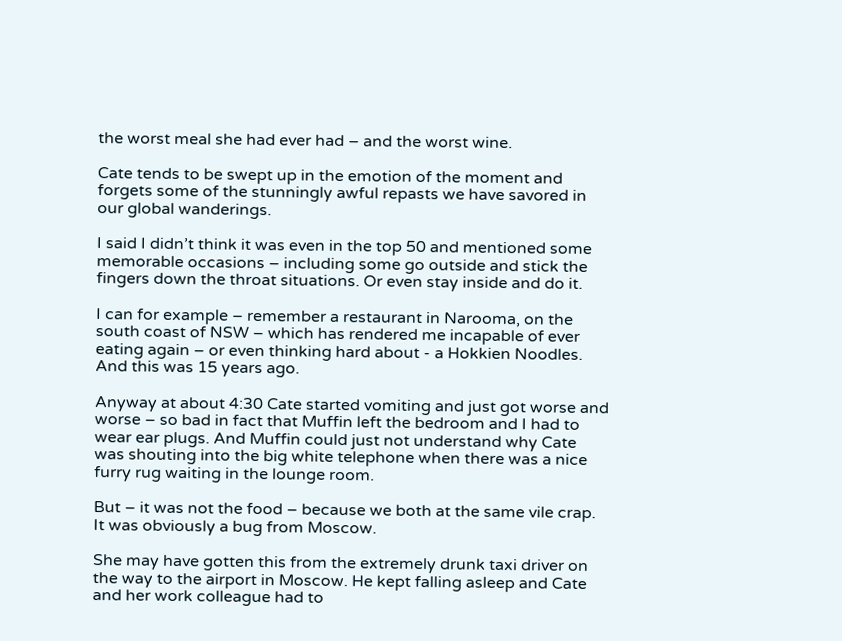the worst meal she had ever had – and the worst wine.

Cate tends to be swept up in the emotion of the moment and forgets some of the stunningly awful repasts we have savored in our global wanderings.

I said I didn’t think it was even in the top 50 and mentioned some memorable occasions – including some go outside and stick the fingers down the throat situations. Or even stay inside and do it.

I can for example – remember a restaurant in Narooma, on the south coast of NSW – which has rendered me incapable of ever eating again – or even thinking hard about - a Hokkien Noodles. And this was 15 years ago.

Anyway at about 4:30 Cate started vomiting and just got worse and worse – so bad in fact that Muffin left the bedroom and I had to wear ear plugs. And Muffin could just not understand why Cate was shouting into the big white telephone when there was a nice furry rug waiting in the lounge room.

But – it was not the food – because we both at the same vile crap. It was obviously a bug from Moscow.

She may have gotten this from the extremely drunk taxi driver on the way to the airport in Moscow. He kept falling asleep and Cate and her work colleague had to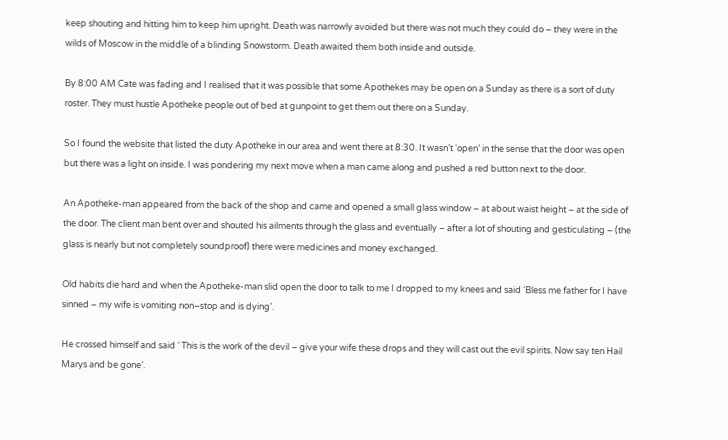keep shouting and hitting him to keep him upright. Death was narrowly avoided but there was not much they could do – they were in the wilds of Moscow in the middle of a blinding Snowstorm. Death awaited them both inside and outside.

By 8:00 AM Cate was fading and I realised that it was possible that some Apothekes may be open on a Sunday as there is a sort of duty roster. They must hustle Apotheke people out of bed at gunpoint to get them out there on a Sunday.

So I found the website that listed the duty Apotheke in our area and went there at 8:30. It wasn’t ‘open’ in the sense that the door was open but there was a light on inside. I was pondering my next move when a man came along and pushed a red button next to the door.

An Apotheke-man appeared from the back of the shop and came and opened a small glass window – at about waist height – at the side of the door. The client man bent over and shouted his ailments through the glass and eventually – after a lot of shouting and gesticulating – (the glass is nearly but not completely soundproof) there were medicines and money exchanged.

Old habits die hard and when the Apotheke-man slid open the door to talk to me I dropped to my knees and said ‘Bless me father for I have sinned – my wife is vomiting non–stop and is dying’.

He crossed himself and said ‘ This is the work of the devil – give your wife these drops and they will cast out the evil spirits. Now say ten Hail Marys and be gone’.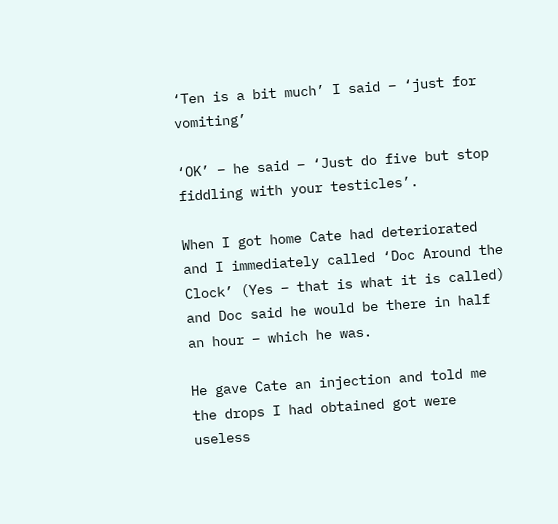‘Ten is a bit much’ I said – ‘just for vomiting’

‘OK’ – he said – ‘Just do five but stop fiddling with your testicles’.

When I got home Cate had deteriorated and I immediately called ‘Doc Around the Clock’ (Yes – that is what it is called) and Doc said he would be there in half an hour – which he was.

He gave Cate an injection and told me the drops I had obtained got were useless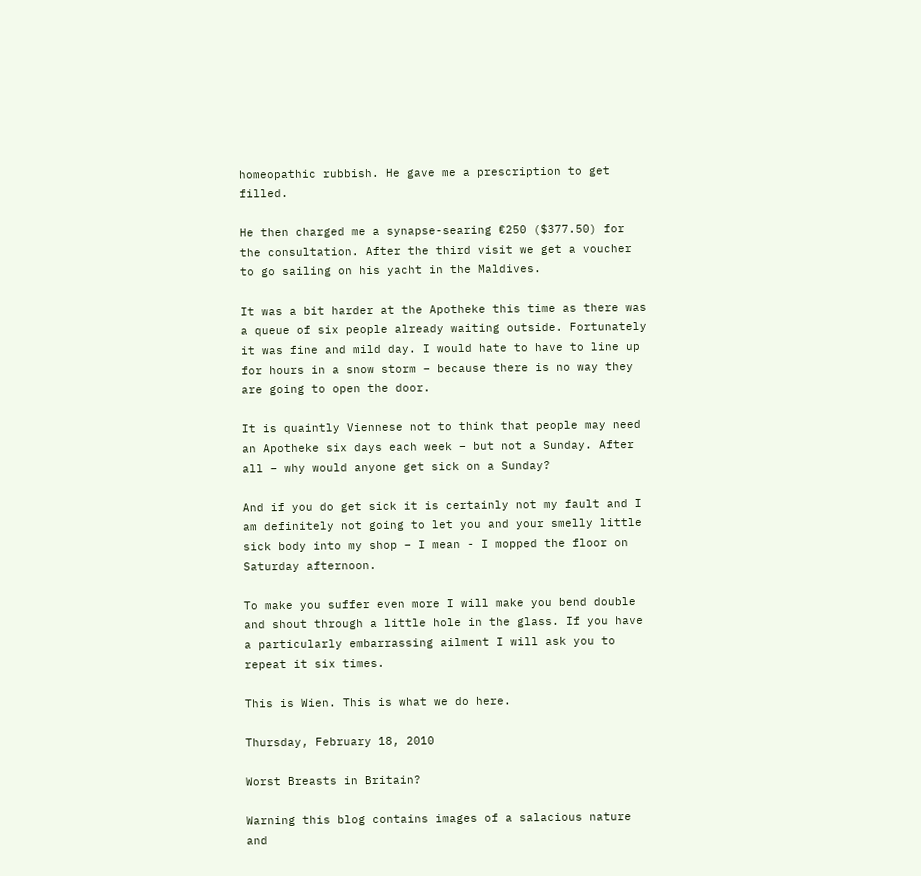homeopathic rubbish. He gave me a prescription to get filled.

He then charged me a synapse-searing €250 ($377.50) for the consultation. After the third visit we get a voucher to go sailing on his yacht in the Maldives.

It was a bit harder at the Apotheke this time as there was a queue of six people already waiting outside. Fortunately it was fine and mild day. I would hate to have to line up for hours in a snow storm – because there is no way they are going to open the door.

It is quaintly Viennese not to think that people may need an Apotheke six days each week – but not a Sunday. After all – why would anyone get sick on a Sunday?

And if you do get sick it is certainly not my fault and I am definitely not going to let you and your smelly little sick body into my shop – I mean - I mopped the floor on Saturday afternoon.

To make you suffer even more I will make you bend double and shout through a little hole in the glass. If you have a particularly embarrassing ailment I will ask you to repeat it six times.

This is Wien. This is what we do here.

Thursday, February 18, 2010

Worst Breasts in Britain?

Warning this blog contains images of a salacious nature and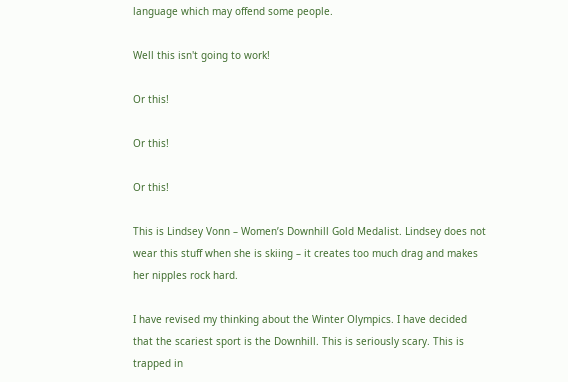language which may offend some people.

Well this isn't going to work!

Or this!

Or this!

Or this!

This is Lindsey Vonn – Women’s Downhill Gold Medalist. Lindsey does not wear this stuff when she is skiing – it creates too much drag and makes her nipples rock hard.

I have revised my thinking about the Winter Olympics. I have decided that the scariest sport is the Downhill. This is seriously scary. This is trapped in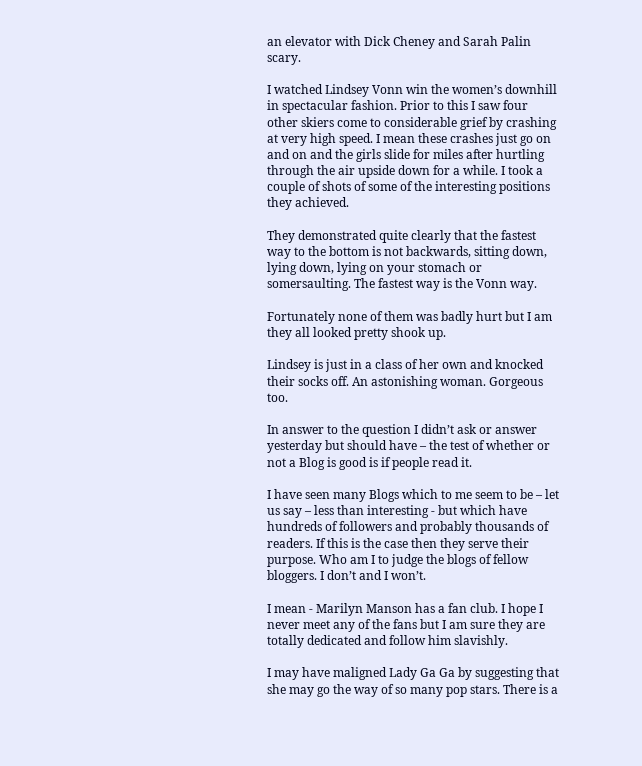an elevator with Dick Cheney and Sarah Palin scary.

I watched Lindsey Vonn win the women’s downhill in spectacular fashion. Prior to this I saw four other skiers come to considerable grief by crashing at very high speed. I mean these crashes just go on and on and the girls slide for miles after hurtling through the air upside down for a while. I took a couple of shots of some of the interesting positions they achieved.

They demonstrated quite clearly that the fastest way to the bottom is not backwards, sitting down, lying down, lying on your stomach or somersaulting. The fastest way is the Vonn way.

Fortunately none of them was badly hurt but I am they all looked pretty shook up.

Lindsey is just in a class of her own and knocked their socks off. An astonishing woman. Gorgeous too.

In answer to the question I didn’t ask or answer yesterday but should have – the test of whether or not a Blog is good is if people read it.

I have seen many Blogs which to me seem to be – let us say – less than interesting - but which have hundreds of followers and probably thousands of readers. If this is the case then they serve their purpose. Who am I to judge the blogs of fellow bloggers. I don’t and I won’t.

I mean - Marilyn Manson has a fan club. I hope I never meet any of the fans but I am sure they are totally dedicated and follow him slavishly.

I may have maligned Lady Ga Ga by suggesting that she may go the way of so many pop stars. There is a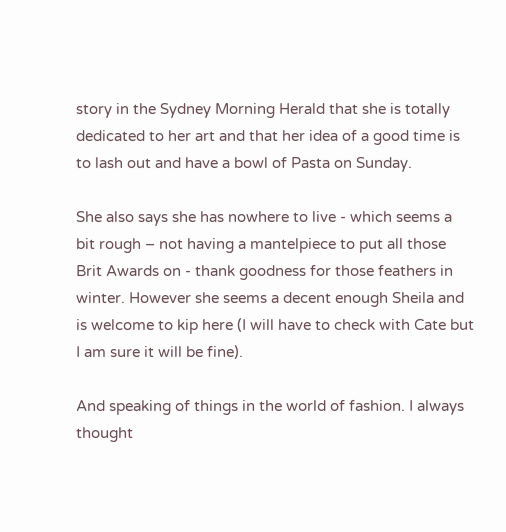story in the Sydney Morning Herald that she is totally dedicated to her art and that her idea of a good time is to lash out and have a bowl of Pasta on Sunday.

She also says she has nowhere to live - which seems a bit rough – not having a mantelpiece to put all those Brit Awards on - thank goodness for those feathers in winter. However she seems a decent enough Sheila and is welcome to kip here (I will have to check with Cate but I am sure it will be fine).

And speaking of things in the world of fashion. I always thought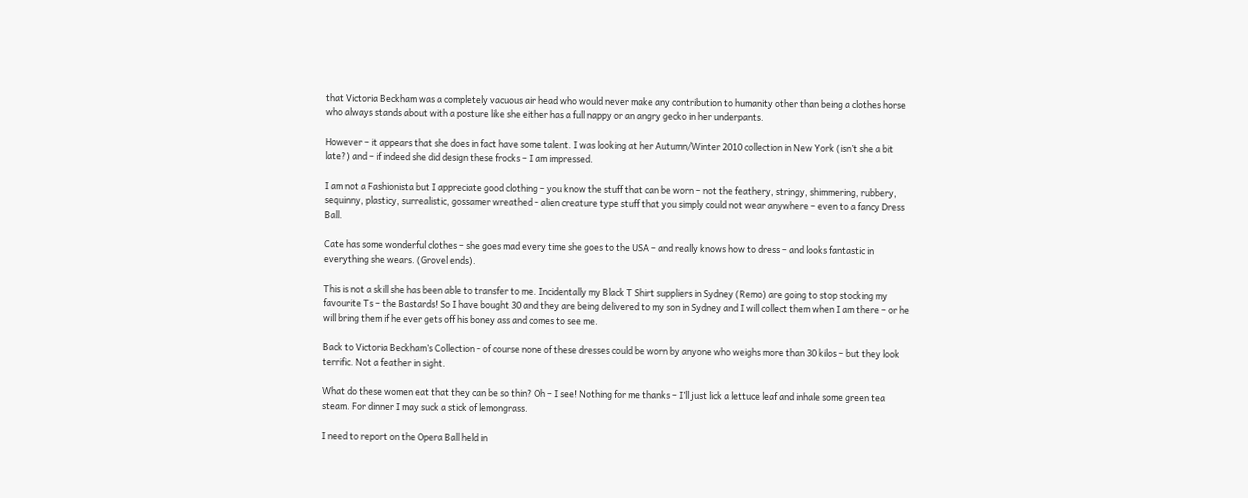that Victoria Beckham was a completely vacuous air head who would never make any contribution to humanity other than being a clothes horse who always stands about with a posture like she either has a full nappy or an angry gecko in her underpants.

However – it appears that she does in fact have some talent. I was looking at her Autumn/Winter 2010 collection in New York (isn’t she a bit late?) and – if indeed she did design these frocks – I am impressed.

I am not a Fashionista but I appreciate good clothing – you know the stuff that can be worn – not the feathery, stringy, shimmering, rubbery, sequinny, plasticy, surrealistic, gossamer wreathed - alien creature type stuff that you simply could not wear anywhere – even to a fancy Dress Ball.

Cate has some wonderful clothes – she goes mad every time she goes to the USA – and really knows how to dress – and looks fantastic in everything she wears. (Grovel ends).

This is not a skill she has been able to transfer to me. Incidentally my Black T Shirt suppliers in Sydney (Remo) are going to stop stocking my favourite Ts – the Bastards! So I have bought 30 and they are being delivered to my son in Sydney and I will collect them when I am there – or he will bring them if he ever gets off his boney ass and comes to see me.

Back to Victoria Beckham’s Collection - of course none of these dresses could be worn by anyone who weighs more than 30 kilos – but they look terrific. Not a feather in sight.

What do these women eat that they can be so thin? Oh – I see! Nothing for me thanks – I’ll just lick a lettuce leaf and inhale some green tea steam. For dinner I may suck a stick of lemongrass.

I need to report on the Opera Ball held in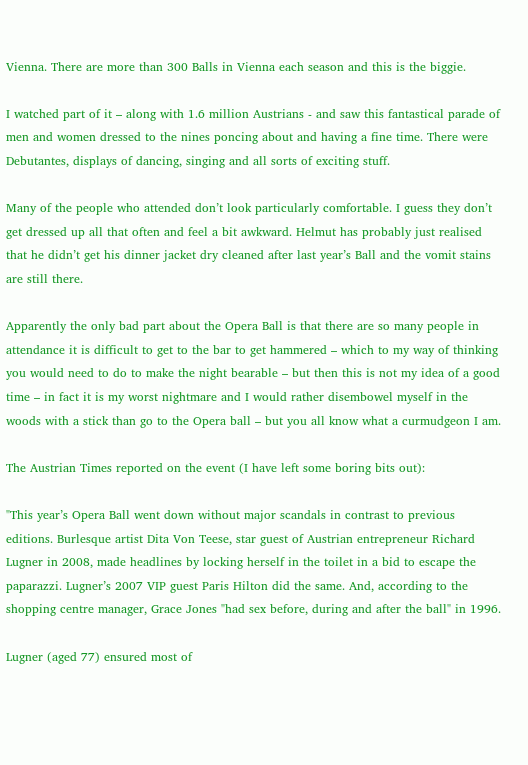Vienna. There are more than 300 Balls in Vienna each season and this is the biggie.

I watched part of it – along with 1.6 million Austrians - and saw this fantastical parade of men and women dressed to the nines poncing about and having a fine time. There were Debutantes, displays of dancing, singing and all sorts of exciting stuff.

Many of the people who attended don’t look particularly comfortable. I guess they don’t get dressed up all that often and feel a bit awkward. Helmut has probably just realised that he didn’t get his dinner jacket dry cleaned after last year’s Ball and the vomit stains are still there.

Apparently the only bad part about the Opera Ball is that there are so many people in attendance it is difficult to get to the bar to get hammered – which to my way of thinking you would need to do to make the night bearable – but then this is not my idea of a good time – in fact it is my worst nightmare and I would rather disembowel myself in the woods with a stick than go to the Opera ball – but you all know what a curmudgeon I am.

The Austrian Times reported on the event (I have left some boring bits out):

"This year’s Opera Ball went down without major scandals in contrast to previous editions. Burlesque artist Dita Von Teese, star guest of Austrian entrepreneur Richard Lugner in 2008, made headlines by locking herself in the toilet in a bid to escape the paparazzi. Lugner’s 2007 VIP guest Paris Hilton did the same. And, according to the shopping centre manager, Grace Jones "had sex before, during and after the ball" in 1996.

Lugner (aged 77) ensured most of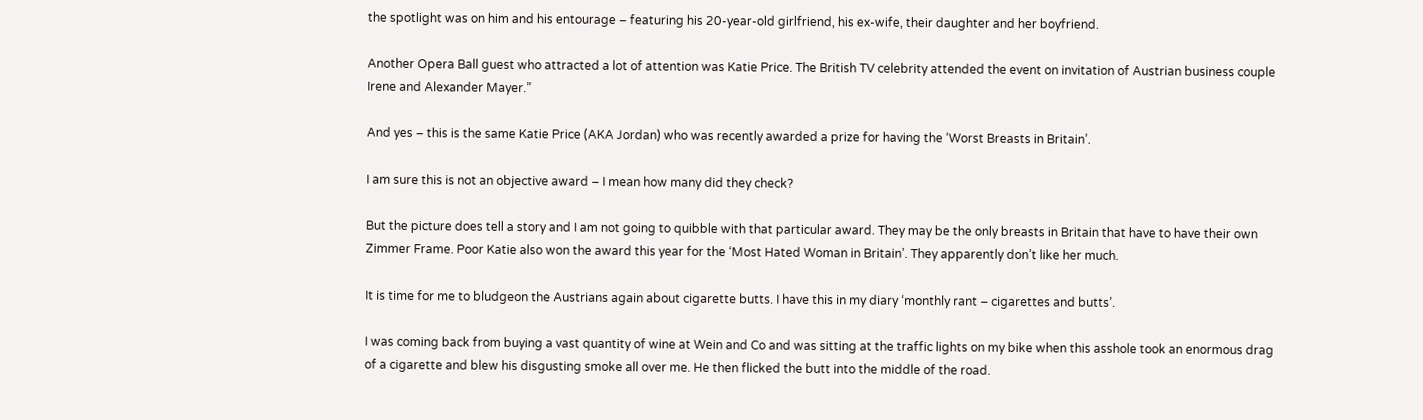the spotlight was on him and his entourage – featuring his 20-year-old girlfriend, his ex-wife, their daughter and her boyfriend.

Another Opera Ball guest who attracted a lot of attention was Katie Price. The British TV celebrity attended the event on invitation of Austrian business couple Irene and Alexander Mayer.”

And yes – this is the same Katie Price (AKA Jordan) who was recently awarded a prize for having the ‘Worst Breasts in Britain’.

I am sure this is not an objective award – I mean how many did they check?

But the picture does tell a story and I am not going to quibble with that particular award. They may be the only breasts in Britain that have to have their own Zimmer Frame. Poor Katie also won the award this year for the ‘Most Hated Woman in Britain’. They apparently don’t like her much.

It is time for me to bludgeon the Austrians again about cigarette butts. I have this in my diary ‘monthly rant – cigarettes and butts’.

I was coming back from buying a vast quantity of wine at Wein and Co and was sitting at the traffic lights on my bike when this asshole took an enormous drag of a cigarette and blew his disgusting smoke all over me. He then flicked the butt into the middle of the road.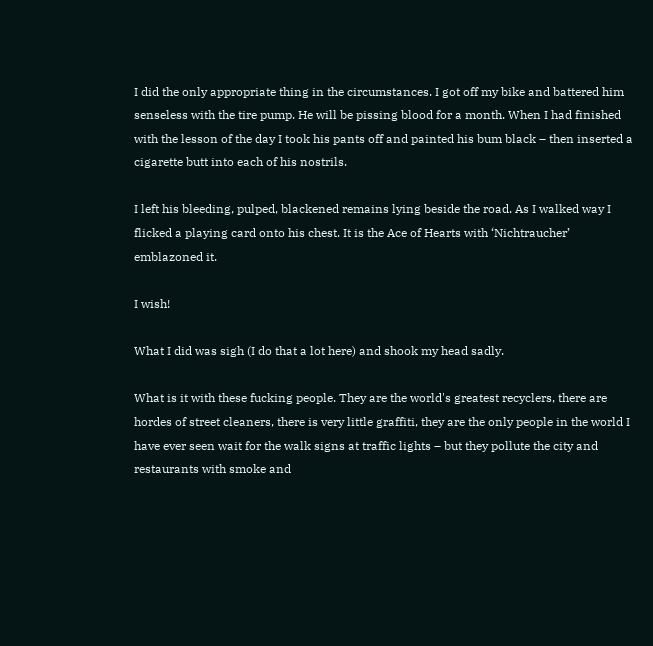I did the only appropriate thing in the circumstances. I got off my bike and battered him senseless with the tire pump. He will be pissing blood for a month. When I had finished with the lesson of the day I took his pants off and painted his bum black – then inserted a cigarette butt into each of his nostrils.

I left his bleeding, pulped, blackened remains lying beside the road. As I walked way I flicked a playing card onto his chest. It is the Ace of Hearts with ‘Nichtraucher’ emblazoned it.

I wish!

What I did was sigh (I do that a lot here) and shook my head sadly.

What is it with these fucking people. They are the world's greatest recyclers, there are hordes of street cleaners, there is very little graffiti, they are the only people in the world I have ever seen wait for the walk signs at traffic lights – but they pollute the city and restaurants with smoke and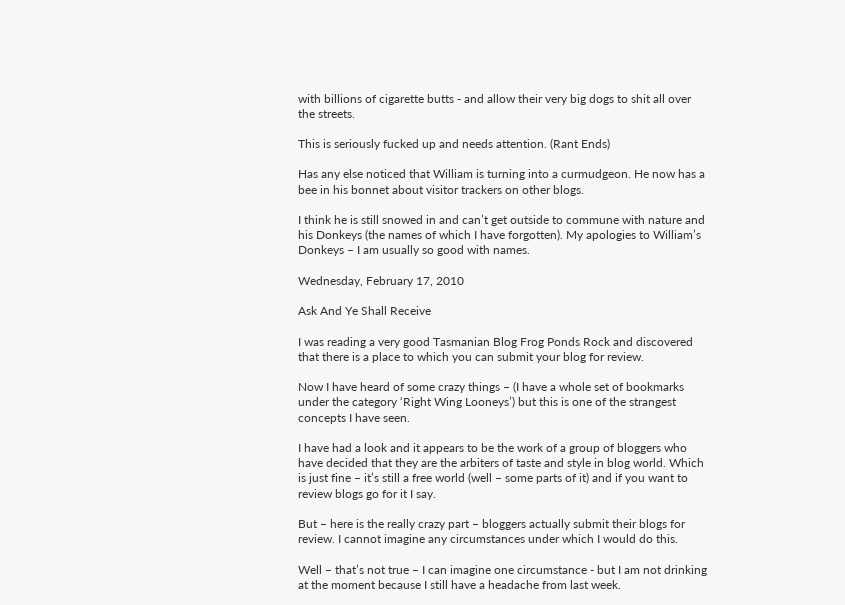with billions of cigarette butts - and allow their very big dogs to shit all over the streets.

This is seriously fucked up and needs attention. (Rant Ends)

Has any else noticed that William is turning into a curmudgeon. He now has a bee in his bonnet about visitor trackers on other blogs.

I think he is still snowed in and can’t get outside to commune with nature and his Donkeys (the names of which I have forgotten). My apologies to William’s Donkeys – I am usually so good with names.

Wednesday, February 17, 2010

Ask And Ye Shall Receive

I was reading a very good Tasmanian Blog Frog Ponds Rock and discovered that there is a place to which you can submit your blog for review.

Now I have heard of some crazy things – (I have a whole set of bookmarks under the category ‘Right Wing Looneys’) but this is one of the strangest concepts I have seen.

I have had a look and it appears to be the work of a group of bloggers who have decided that they are the arbiters of taste and style in blog world. Which is just fine – it’s still a free world (well – some parts of it) and if you want to review blogs go for it I say.

But – here is the really crazy part – bloggers actually submit their blogs for review. I cannot imagine any circumstances under which I would do this.

Well – that’s not true – I can imagine one circumstance - but I am not drinking at the moment because I still have a headache from last week.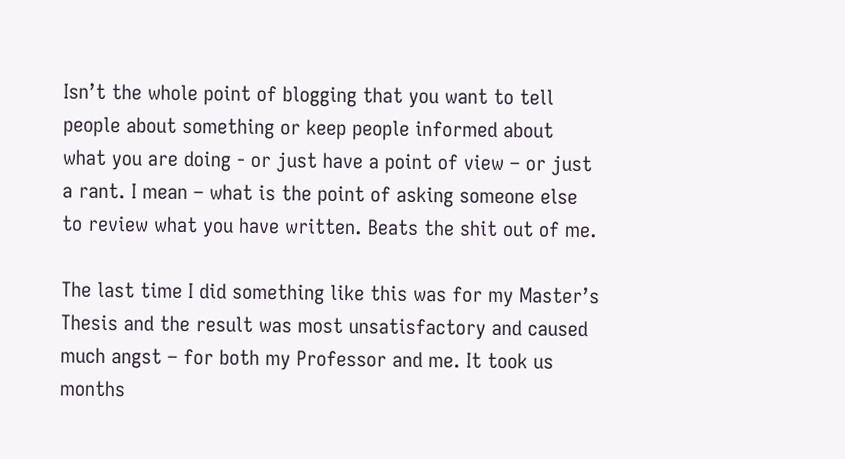Isn’t the whole point of blogging that you want to tell people about something or keep people informed about what you are doing - or just have a point of view – or just a rant. I mean – what is the point of asking someone else to review what you have written. Beats the shit out of me.

The last time I did something like this was for my Master’s Thesis and the result was most unsatisfactory and caused much angst – for both my Professor and me. It took us months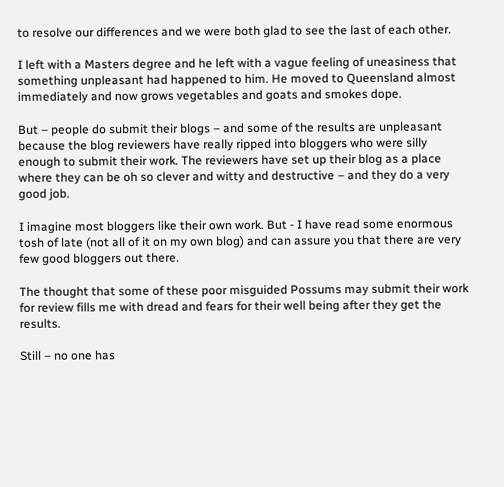to resolve our differences and we were both glad to see the last of each other.

I left with a Masters degree and he left with a vague feeling of uneasiness that something unpleasant had happened to him. He moved to Queensland almost immediately and now grows vegetables and goats and smokes dope.

But – people do submit their blogs – and some of the results are unpleasant because the blog reviewers have really ripped into bloggers who were silly enough to submit their work. The reviewers have set up their blog as a place where they can be oh so clever and witty and destructive – and they do a very good job.

I imagine most bloggers like their own work. But - I have read some enormous tosh of late (not all of it on my own blog) and can assure you that there are very few good bloggers out there.

The thought that some of these poor misguided Possums may submit their work for review fills me with dread and fears for their well being after they get the results.

Still – no one has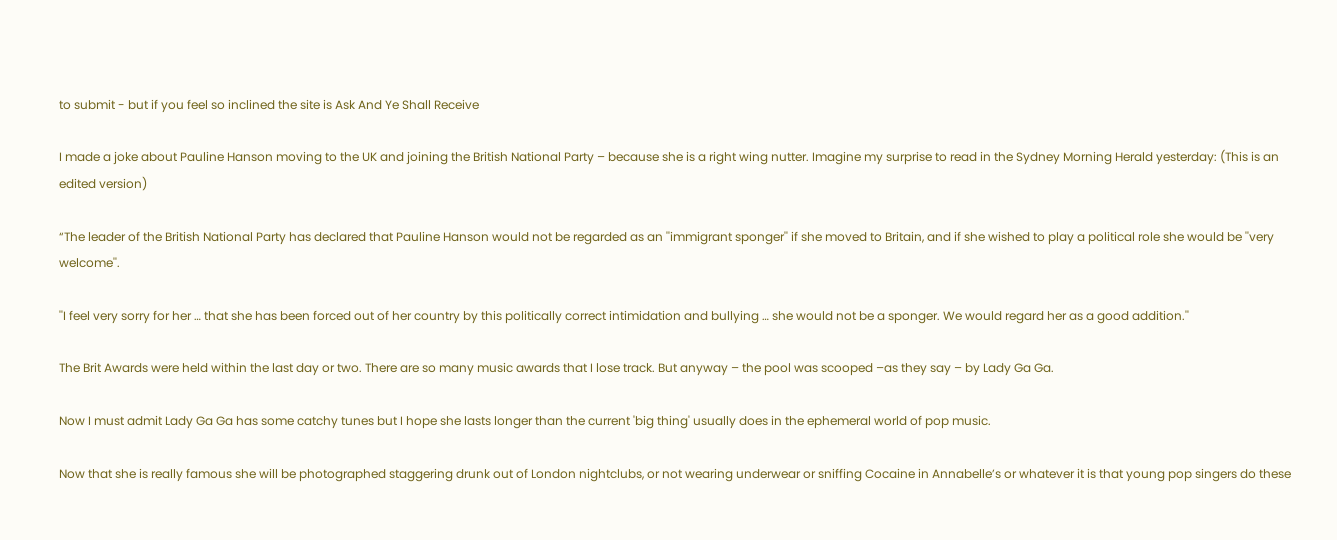to submit - but if you feel so inclined the site is Ask And Ye Shall Receive

I made a joke about Pauline Hanson moving to the UK and joining the British National Party – because she is a right wing nutter. Imagine my surprise to read in the Sydney Morning Herald yesterday: (This is an edited version)

“The leader of the British National Party has declared that Pauline Hanson would not be regarded as an ''immigrant sponger'' if she moved to Britain, and if she wished to play a political role she would be ''very welcome''.

''I feel very sorry for her … that she has been forced out of her country by this politically correct intimidation and bullying … she would not be a sponger. We would regard her as a good addition.''

The Brit Awards were held within the last day or two. There are so many music awards that I lose track. But anyway – the pool was scooped –as they say – by Lady Ga Ga.

Now I must admit Lady Ga Ga has some catchy tunes but I hope she lasts longer than the current 'big thing' usually does in the ephemeral world of pop music.

Now that she is really famous she will be photographed staggering drunk out of London nightclubs, or not wearing underwear or sniffing Cocaine in Annabelle’s or whatever it is that young pop singers do these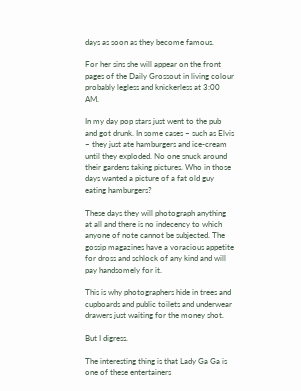days as soon as they become famous.

For her sins she will appear on the front pages of the Daily Grossout in living colour probably legless and knickerless at 3:00 AM.

In my day pop stars just went to the pub and got drunk. In some cases – such as Elvis – they just ate hamburgers and ice-cream until they exploded. No one snuck around their gardens taking pictures. Who in those days wanted a picture of a fat old guy eating hamburgers?

These days they will photograph anything at all and there is no indecency to which anyone of note cannot be subjected. The gossip magazines have a voracious appetite for dross and schlock of any kind and will pay handsomely for it.

This is why photographers hide in trees and cupboards and public toilets and underwear drawers just waiting for the money shot.

But I digress.

The interesting thing is that Lady Ga Ga is one of these entertainers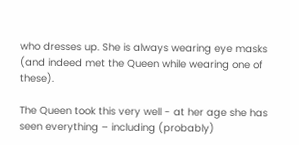who dresses up. She is always wearing eye masks (and indeed met the Queen while wearing one of these).

The Queen took this very well - at her age she has seen everything – including (probably)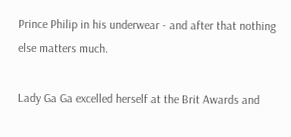Prince Philip in his underwear - and after that nothing else matters much.

Lady Ga Ga excelled herself at the Brit Awards and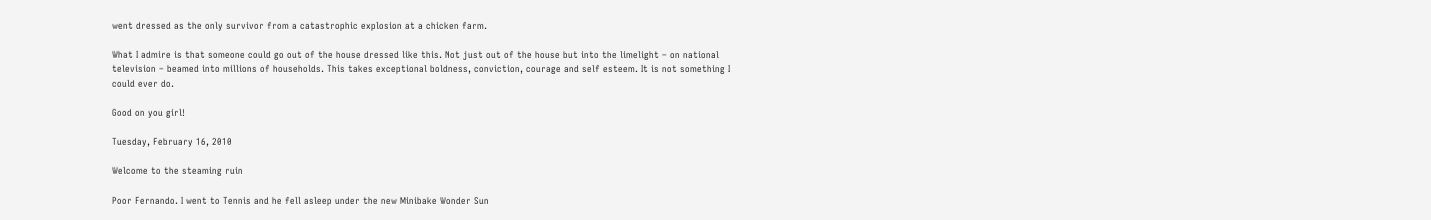went dressed as the only survivor from a catastrophic explosion at a chicken farm.

What I admire is that someone could go out of the house dressed like this. Not just out of the house but into the limelight – on national television – beamed into millions of households. This takes exceptional boldness, conviction, courage and self esteem. It is not something I could ever do.

Good on you girl!

Tuesday, February 16, 2010

Welcome to the steaming ruin

Poor Fernando. I went to Tennis and he fell asleep under the new Minibake Wonder Sun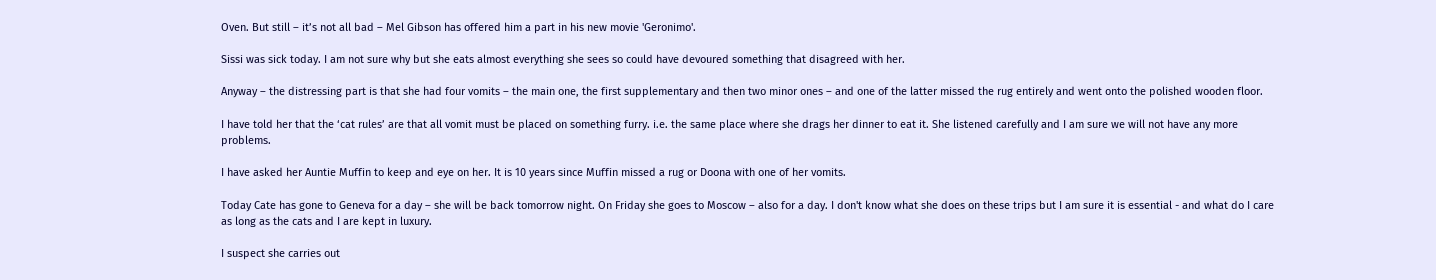Oven. But still – it’s not all bad – Mel Gibson has offered him a part in his new movie 'Geronimo'.

Sissi was sick today. I am not sure why but she eats almost everything she sees so could have devoured something that disagreed with her.

Anyway – the distressing part is that she had four vomits – the main one, the first supplementary and then two minor ones – and one of the latter missed the rug entirely and went onto the polished wooden floor.

I have told her that the ‘cat rules’ are that all vomit must be placed on something furry. i.e. the same place where she drags her dinner to eat it. She listened carefully and I am sure we will not have any more problems.

I have asked her Auntie Muffin to keep and eye on her. It is 10 years since Muffin missed a rug or Doona with one of her vomits.

Today Cate has gone to Geneva for a day – she will be back tomorrow night. On Friday she goes to Moscow – also for a day. I don't know what she does on these trips but I am sure it is essential - and what do I care as long as the cats and I are kept in luxury.

I suspect she carries out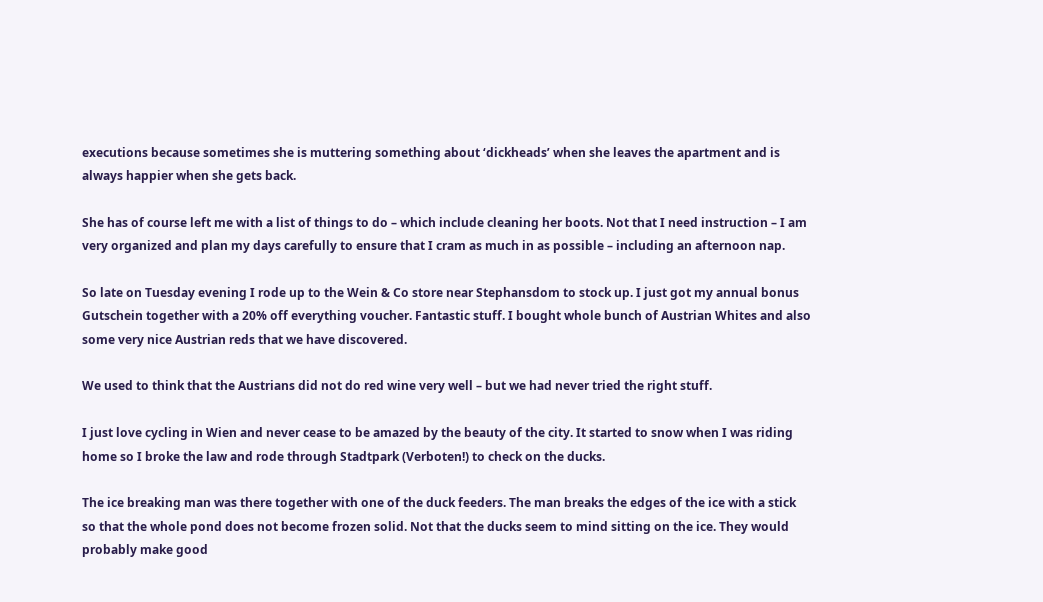executions because sometimes she is muttering something about ‘dickheads’ when she leaves the apartment and is always happier when she gets back.

She has of course left me with a list of things to do – which include cleaning her boots. Not that I need instruction – I am very organized and plan my days carefully to ensure that I cram as much in as possible – including an afternoon nap.

So late on Tuesday evening I rode up to the Wein & Co store near Stephansdom to stock up. I just got my annual bonus Gutschein together with a 20% off everything voucher. Fantastic stuff. I bought whole bunch of Austrian Whites and also some very nice Austrian reds that we have discovered.

We used to think that the Austrians did not do red wine very well – but we had never tried the right stuff.

I just love cycling in Wien and never cease to be amazed by the beauty of the city. It started to snow when I was riding home so I broke the law and rode through Stadtpark (Verboten!) to check on the ducks.

The ice breaking man was there together with one of the duck feeders. The man breaks the edges of the ice with a stick so that the whole pond does not become frozen solid. Not that the ducks seem to mind sitting on the ice. They would probably make good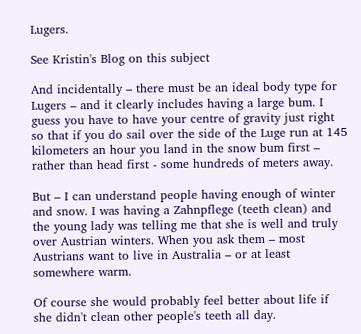Lugers.

See Kristin's Blog on this subject

And incidentally – there must be an ideal body type for Lugers – and it clearly includes having a large bum. I guess you have to have your centre of gravity just right so that if you do sail over the side of the Luge run at 145 kilometers an hour you land in the snow bum first – rather than head first - some hundreds of meters away.

But – I can understand people having enough of winter and snow. I was having a Zahnpflege (teeth clean) and the young lady was telling me that she is well and truly over Austrian winters. When you ask them – most Austrians want to live in Australia – or at least somewhere warm.

Of course she would probably feel better about life if she didn't clean other people's teeth all day.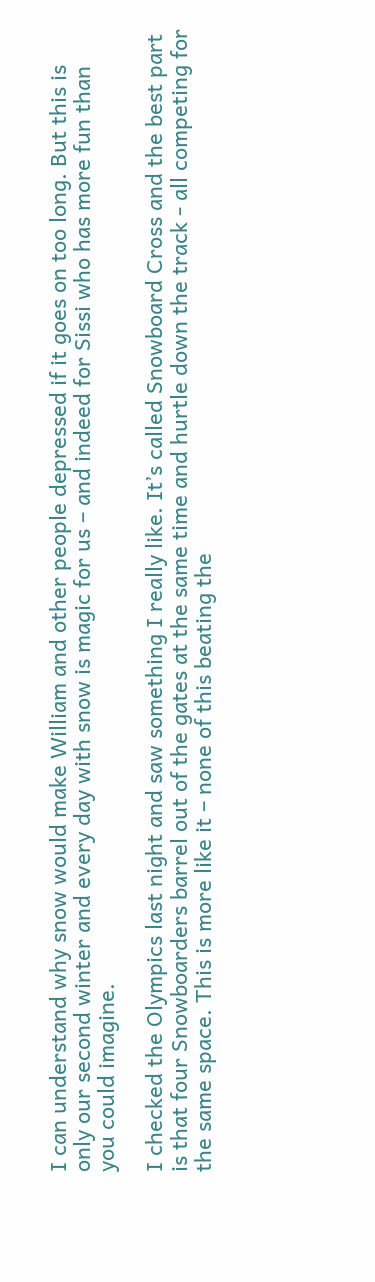I can understand why snow would make William and other people depressed if it goes on too long. But this is only our second winter and every day with snow is magic for us – and indeed for Sissi who has more fun than you could imagine.

I checked the Olympics last night and saw something I really like. It’s called Snowboard Cross and the best part is that four Snowboarders barrel out of the gates at the same time and hurtle down the track - all competing for the same space. This is more like it – none of this beating the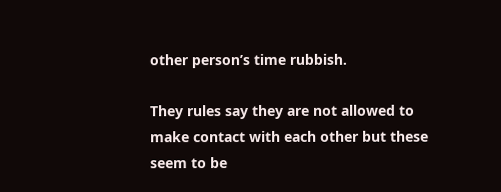other person’s time rubbish.

They rules say they are not allowed to make contact with each other but these seem to be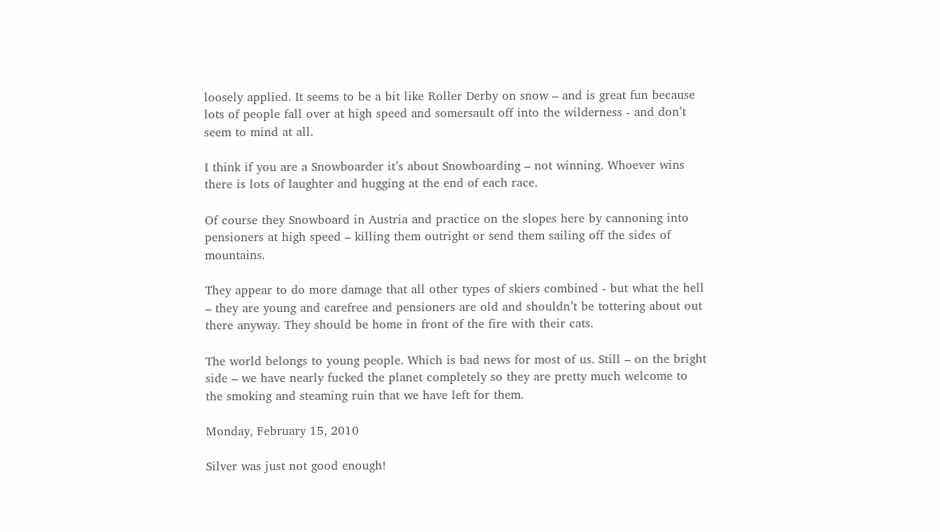loosely applied. It seems to be a bit like Roller Derby on snow – and is great fun because lots of people fall over at high speed and somersault off into the wilderness - and don’t seem to mind at all.

I think if you are a Snowboarder it’s about Snowboarding – not winning. Whoever wins there is lots of laughter and hugging at the end of each race.

Of course they Snowboard in Austria and practice on the slopes here by cannoning into pensioners at high speed – killing them outright or send them sailing off the sides of mountains.

They appear to do more damage that all other types of skiers combined - but what the hell – they are young and carefree and pensioners are old and shouldn’t be tottering about out there anyway. They should be home in front of the fire with their cats.

The world belongs to young people. Which is bad news for most of us. Still – on the bright side – we have nearly fucked the planet completely so they are pretty much welcome to the smoking and steaming ruin that we have left for them.

Monday, February 15, 2010

Silver was just not good enough!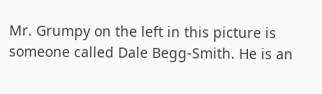Mr. Grumpy on the left in this picture is someone called Dale Begg-Smith. He is an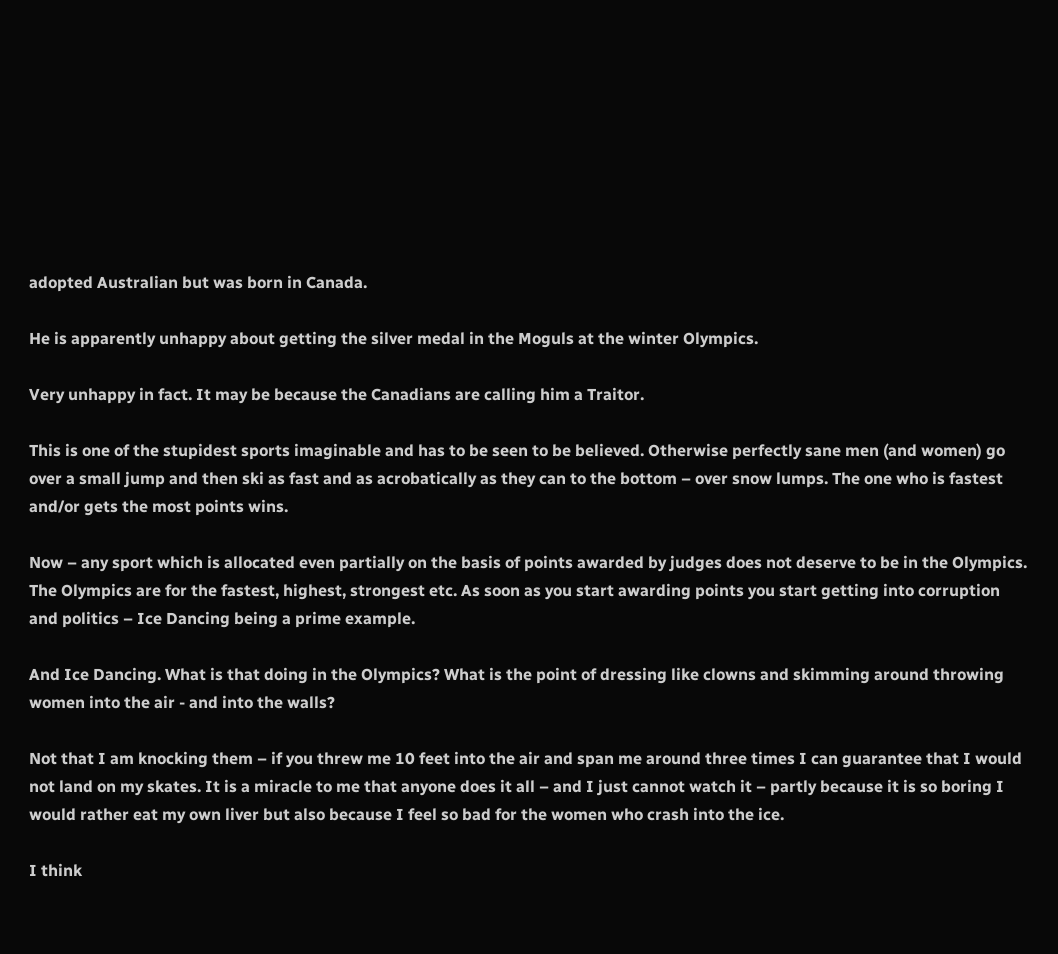adopted Australian but was born in Canada.

He is apparently unhappy about getting the silver medal in the Moguls at the winter Olympics.

Very unhappy in fact. It may be because the Canadians are calling him a Traitor.

This is one of the stupidest sports imaginable and has to be seen to be believed. Otherwise perfectly sane men (and women) go over a small jump and then ski as fast and as acrobatically as they can to the bottom – over snow lumps. The one who is fastest and/or gets the most points wins.

Now – any sport which is allocated even partially on the basis of points awarded by judges does not deserve to be in the Olympics. The Olympics are for the fastest, highest, strongest etc. As soon as you start awarding points you start getting into corruption and politics – Ice Dancing being a prime example.

And Ice Dancing. What is that doing in the Olympics? What is the point of dressing like clowns and skimming around throwing women into the air - and into the walls?

Not that I am knocking them – if you threw me 10 feet into the air and span me around three times I can guarantee that I would not land on my skates. It is a miracle to me that anyone does it all – and I just cannot watch it – partly because it is so boring I would rather eat my own liver but also because I feel so bad for the women who crash into the ice.

I think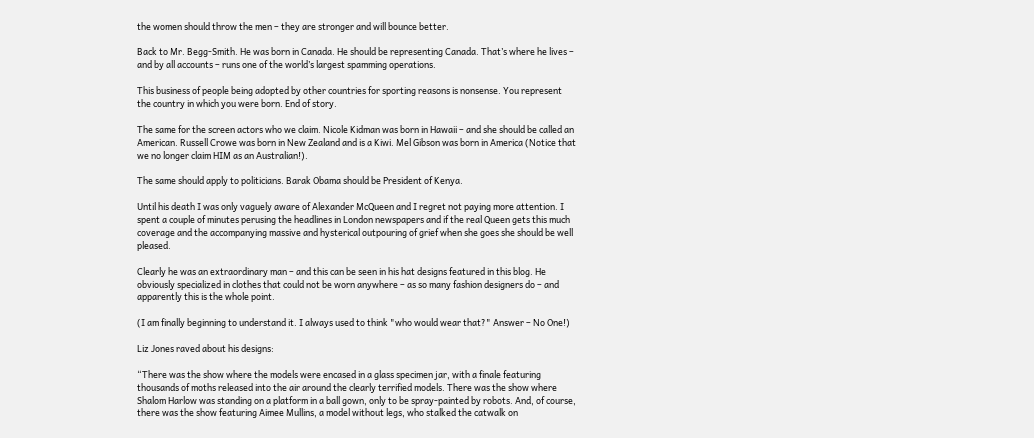the women should throw the men – they are stronger and will bounce better.

Back to Mr. Begg-Smith. He was born in Canada. He should be representing Canada. That’s where he lives – and by all accounts – runs one of the world’s largest spamming operations.

This business of people being adopted by other countries for sporting reasons is nonsense. You represent the country in which you were born. End of story.

The same for the screen actors who we claim. Nicole Kidman was born in Hawaii – and she should be called an American. Russell Crowe was born in New Zealand and is a Kiwi. Mel Gibson was born in America (Notice that we no longer claim HIM as an Australian!).

The same should apply to politicians. Barak Obama should be President of Kenya.

Until his death I was only vaguely aware of Alexander McQueen and I regret not paying more attention. I spent a couple of minutes perusing the headlines in London newspapers and if the real Queen gets this much coverage and the accompanying massive and hysterical outpouring of grief when she goes she should be well pleased.

Clearly he was an extraordinary man – and this can be seen in his hat designs featured in this blog. He obviously specialized in clothes that could not be worn anywhere – as so many fashion designers do – and apparently this is the whole point.

(I am finally beginning to understand it. I always used to think "who would wear that?" Answer – No One!)

Liz Jones raved about his designs:

“There was the show where the models were encased in a glass specimen jar, with a finale featuring thousands of moths released into the air around the clearly terrified models. There was the show where Shalom Harlow was standing on a platform in a ball gown, only to be spray-painted by robots. And, of course, there was the show featuring Aimee Mullins, a model without legs, who stalked the catwalk on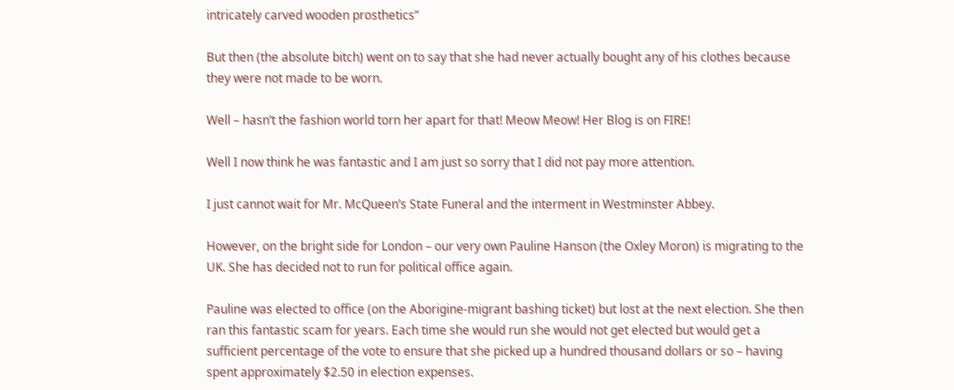intricately carved wooden prosthetics”

But then (the absolute bitch) went on to say that she had never actually bought any of his clothes because they were not made to be worn.

Well – hasn’t the fashion world torn her apart for that! Meow Meow! Her Blog is on FIRE!

Well I now think he was fantastic and I am just so sorry that I did not pay more attention.

I just cannot wait for Mr. McQueen’s State Funeral and the interment in Westminster Abbey.

However, on the bright side for London – our very own Pauline Hanson (the Oxley Moron) is migrating to the UK. She has decided not to run for political office again.

Pauline was elected to office (on the Aborigine-migrant bashing ticket) but lost at the next election. She then ran this fantastic scam for years. Each time she would run she would not get elected but would get a sufficient percentage of the vote to ensure that she picked up a hundred thousand dollars or so – having spent approximately $2.50 in election expenses.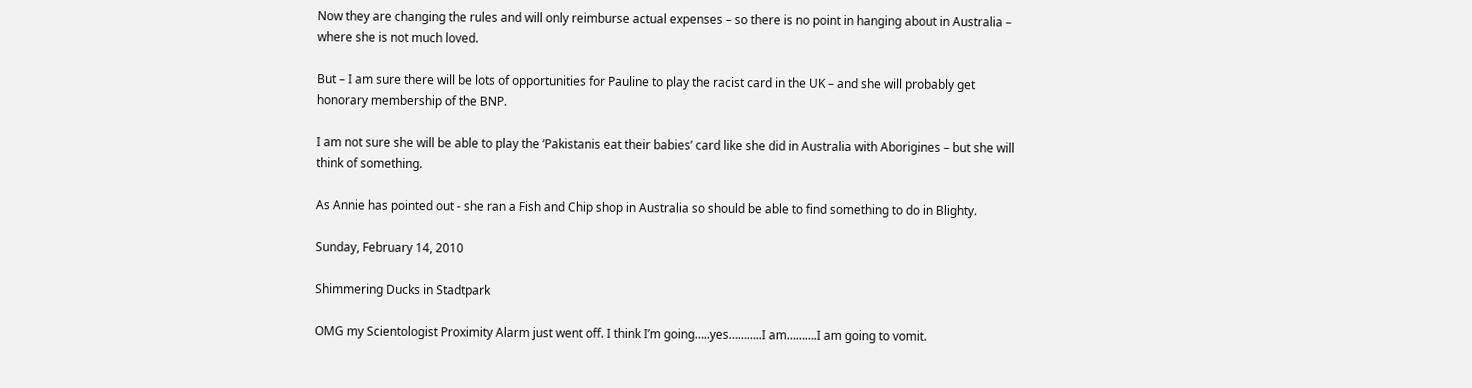Now they are changing the rules and will only reimburse actual expenses – so there is no point in hanging about in Australia – where she is not much loved.

But – I am sure there will be lots of opportunities for Pauline to play the racist card in the UK – and she will probably get honorary membership of the BNP.

I am not sure she will be able to play the ‘Pakistanis eat their babies’ card like she did in Australia with Aborigines – but she will think of something.

As Annie has pointed out - she ran a Fish and Chip shop in Australia so should be able to find something to do in Blighty.

Sunday, February 14, 2010

Shimmering Ducks in Stadtpark

OMG my Scientologist Proximity Alarm just went off. I think I’m going…..yes………..I am……….I am going to vomit.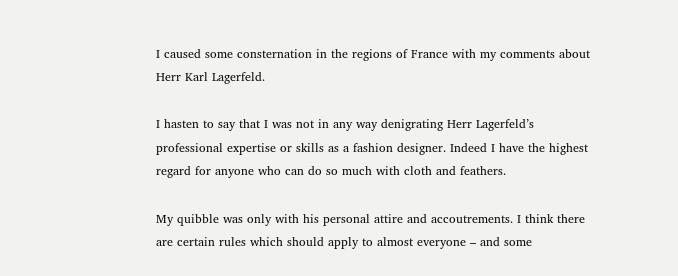I caused some consternation in the regions of France with my comments about Herr Karl Lagerfeld.

I hasten to say that I was not in any way denigrating Herr Lagerfeld’s professional expertise or skills as a fashion designer. Indeed I have the highest regard for anyone who can do so much with cloth and feathers.

My quibble was only with his personal attire and accoutrements. I think there are certain rules which should apply to almost everyone – and some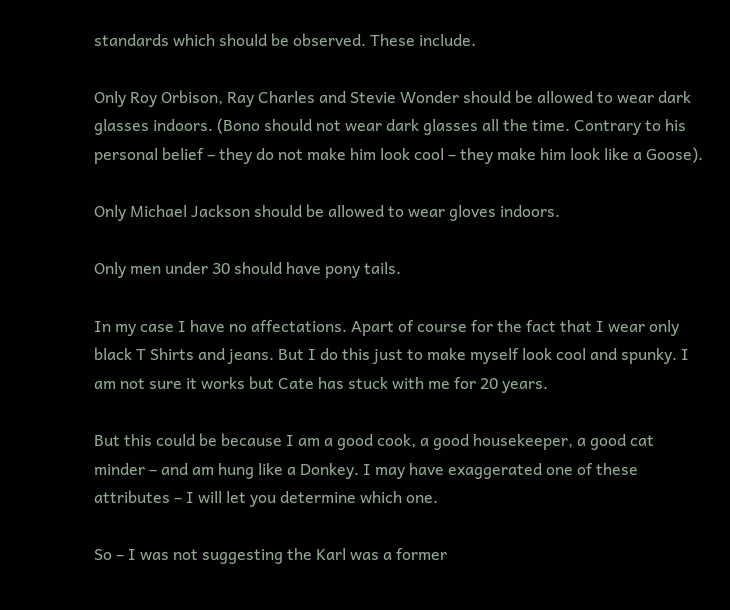standards which should be observed. These include.

Only Roy Orbison, Ray Charles and Stevie Wonder should be allowed to wear dark glasses indoors. (Bono should not wear dark glasses all the time. Contrary to his personal belief – they do not make him look cool – they make him look like a Goose).

Only Michael Jackson should be allowed to wear gloves indoors.

Only men under 30 should have pony tails.

In my case I have no affectations. Apart of course for the fact that I wear only black T Shirts and jeans. But I do this just to make myself look cool and spunky. I am not sure it works but Cate has stuck with me for 20 years.

But this could be because I am a good cook, a good housekeeper, a good cat minder – and am hung like a Donkey. I may have exaggerated one of these attributes – I will let you determine which one.

So – I was not suggesting the Karl was a former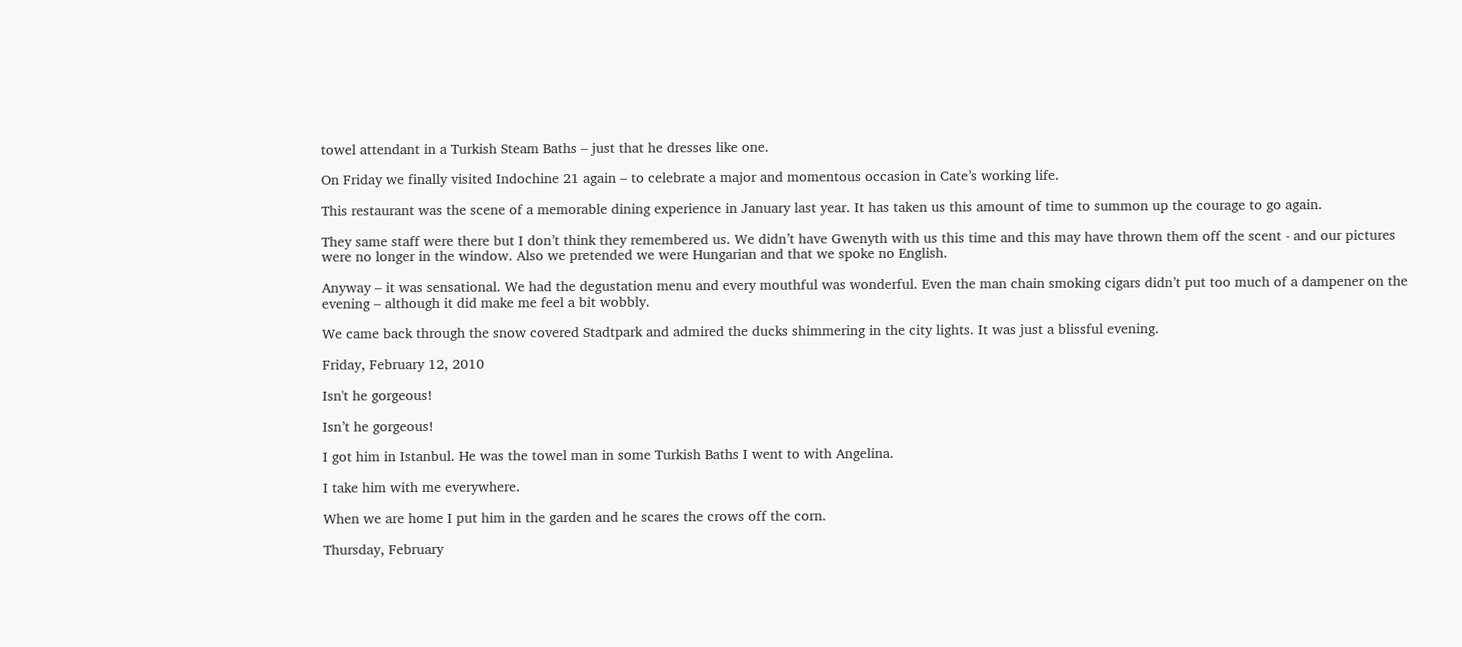towel attendant in a Turkish Steam Baths – just that he dresses like one.

On Friday we finally visited Indochine 21 again – to celebrate a major and momentous occasion in Cate’s working life.

This restaurant was the scene of a memorable dining experience in January last year. It has taken us this amount of time to summon up the courage to go again.

They same staff were there but I don’t think they remembered us. We didn’t have Gwenyth with us this time and this may have thrown them off the scent - and our pictures were no longer in the window. Also we pretended we were Hungarian and that we spoke no English.

Anyway – it was sensational. We had the degustation menu and every mouthful was wonderful. Even the man chain smoking cigars didn’t put too much of a dampener on the evening – although it did make me feel a bit wobbly.

We came back through the snow covered Stadtpark and admired the ducks shimmering in the city lights. It was just a blissful evening.

Friday, February 12, 2010

Isn't he gorgeous!

Isn’t he gorgeous!

I got him in Istanbul. He was the towel man in some Turkish Baths I went to with Angelina.

I take him with me everywhere.

When we are home I put him in the garden and he scares the crows off the corn.

Thursday, February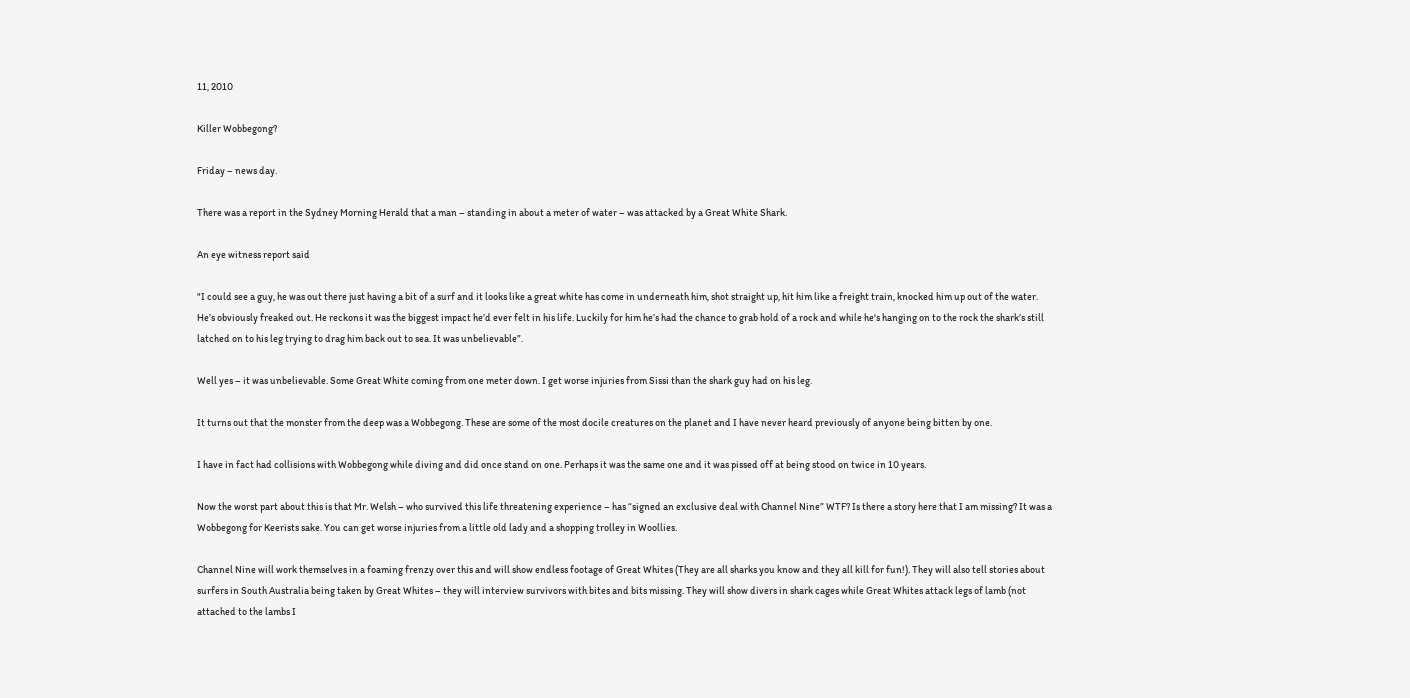11, 2010

Killer Wobbegong?

Friday – news day.

There was a report in the Sydney Morning Herald that a man – standing in about a meter of water – was attacked by a Great White Shark.

An eye witness report said

"I could see a guy, he was out there just having a bit of a surf and it looks like a great white has come in underneath him, shot straight up, hit him like a freight train, knocked him up out of the water. He’s obviously freaked out. He reckons it was the biggest impact he’d ever felt in his life. Luckily for him he’s had the chance to grab hold of a rock and while he's hanging on to the rock the shark’s still latched on to his leg trying to drag him back out to sea. It was unbelievable”.

Well yes – it was unbelievable. Some Great White coming from one meter down. I get worse injuries from Sissi than the shark guy had on his leg.

It turns out that the monster from the deep was a Wobbegong. These are some of the most docile creatures on the planet and I have never heard previously of anyone being bitten by one.

I have in fact had collisions with Wobbegong while diving and did once stand on one. Perhaps it was the same one and it was pissed off at being stood on twice in 10 years.

Now the worst part about this is that Mr. Welsh – who survived this life threatening experience – has “signed an exclusive deal with Channel Nine” WTF? Is there a story here that I am missing? It was a Wobbegong for Keerists sake. You can get worse injuries from a little old lady and a shopping trolley in Woollies.

Channel Nine will work themselves in a foaming frenzy over this and will show endless footage of Great Whites (They are all sharks you know and they all kill for fun!). They will also tell stories about surfers in South Australia being taken by Great Whites – they will interview survivors with bites and bits missing. They will show divers in shark cages while Great Whites attack legs of lamb (not attached to the lambs I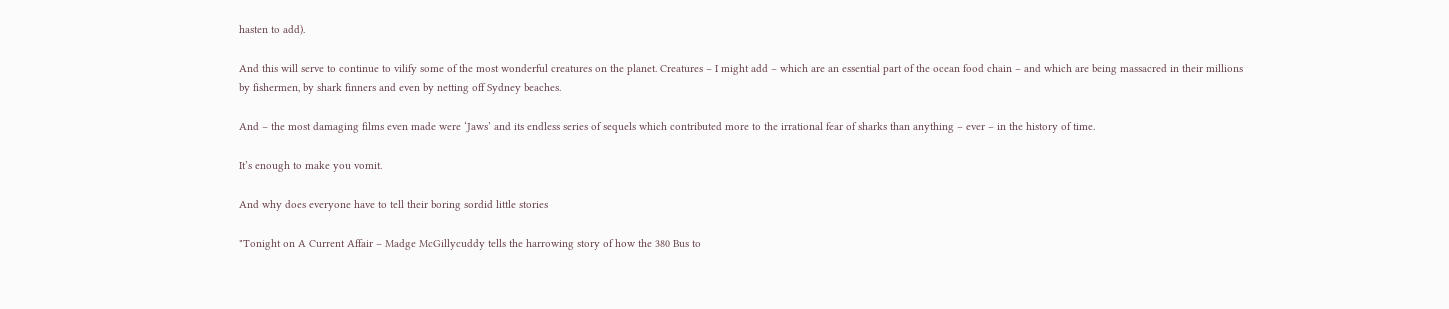hasten to add).

And this will serve to continue to vilify some of the most wonderful creatures on the planet. Creatures – I might add – which are an essential part of the ocean food chain – and which are being massacred in their millions by fishermen, by shark finners and even by netting off Sydney beaches.

And – the most damaging films even made were ‘Jaws’ and its endless series of sequels which contributed more to the irrational fear of sharks than anything – ever – in the history of time.

It’s enough to make you vomit.

And why does everyone have to tell their boring sordid little stories

"Tonight on A Current Affair – Madge McGillycuddy tells the harrowing story of how the 380 Bus to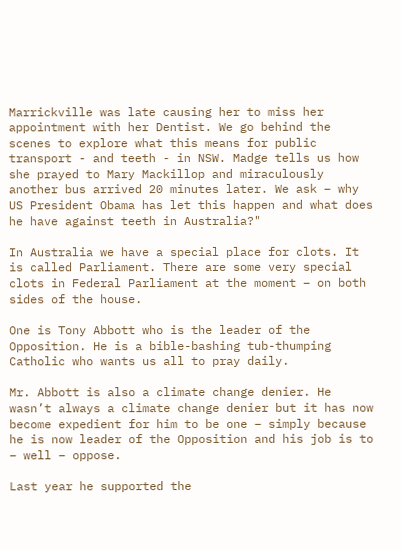Marrickville was late causing her to miss her appointment with her Dentist. We go behind the scenes to explore what this means for public transport - and teeth - in NSW. Madge tells us how she prayed to Mary Mackillop and miraculously another bus arrived 20 minutes later. We ask – why US President Obama has let this happen and what does he have against teeth in Australia?"

In Australia we have a special place for clots. It is called Parliament. There are some very special clots in Federal Parliament at the moment – on both sides of the house.

One is Tony Abbott who is the leader of the Opposition. He is a bible-bashing tub-thumping Catholic who wants us all to pray daily.

Mr. Abbott is also a climate change denier. He wasn’t always a climate change denier but it has now become expedient for him to be one – simply because he is now leader of the Opposition and his job is to – well – oppose.

Last year he supported the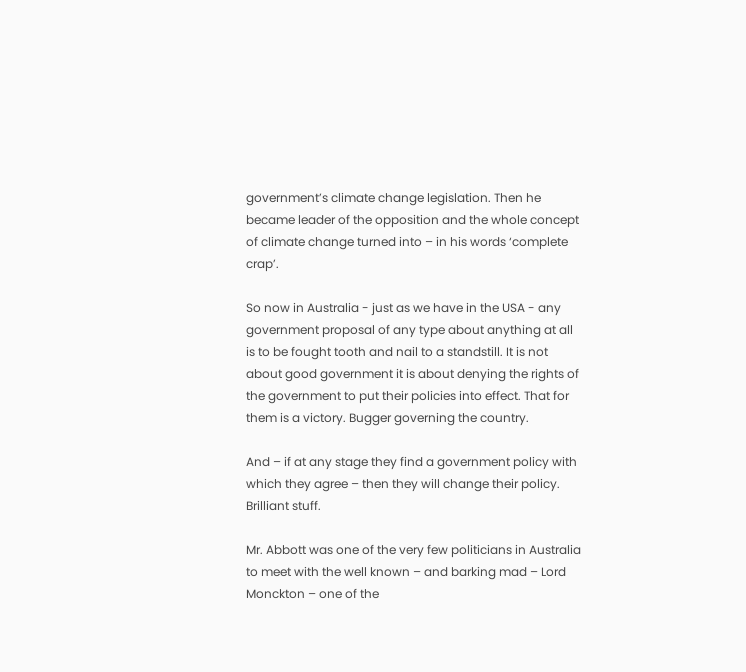government’s climate change legislation. Then he became leader of the opposition and the whole concept of climate change turned into – in his words ‘complete crap’.

So now in Australia - just as we have in the USA - any government proposal of any type about anything at all is to be fought tooth and nail to a standstill. It is not about good government it is about denying the rights of the government to put their policies into effect. That for them is a victory. Bugger governing the country.

And – if at any stage they find a government policy with which they agree – then they will change their policy. Brilliant stuff.

Mr. Abbott was one of the very few politicians in Australia to meet with the well known – and barking mad – Lord Monckton – one of the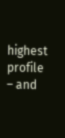highest profile – and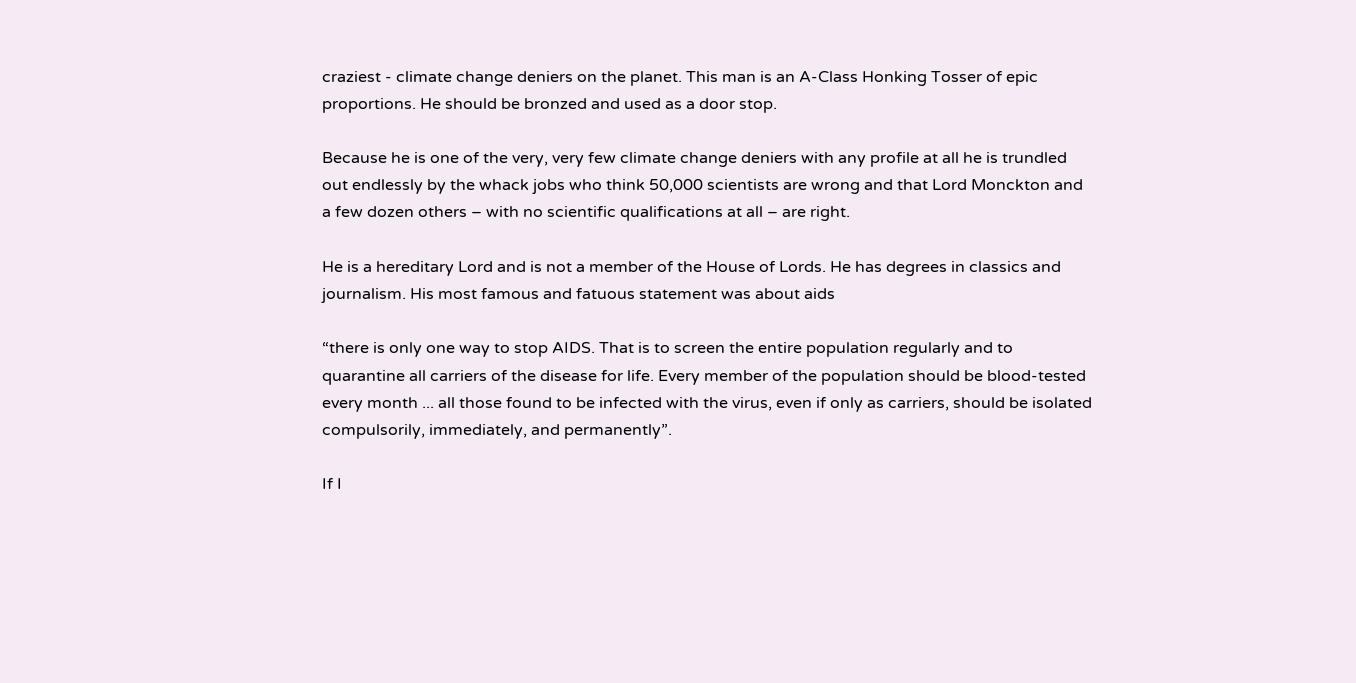craziest - climate change deniers on the planet. This man is an A-Class Honking Tosser of epic proportions. He should be bronzed and used as a door stop.

Because he is one of the very, very few climate change deniers with any profile at all he is trundled out endlessly by the whack jobs who think 50,000 scientists are wrong and that Lord Monckton and a few dozen others – with no scientific qualifications at all – are right.

He is a hereditary Lord and is not a member of the House of Lords. He has degrees in classics and journalism. His most famous and fatuous statement was about aids

“there is only one way to stop AIDS. That is to screen the entire population regularly and to quarantine all carriers of the disease for life. Every member of the population should be blood-tested every month ... all those found to be infected with the virus, even if only as carriers, should be isolated compulsorily, immediately, and permanently”.

If I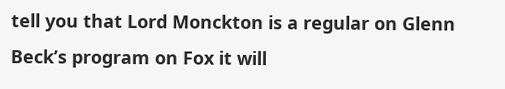tell you that Lord Monckton is a regular on Glenn Beck’s program on Fox it will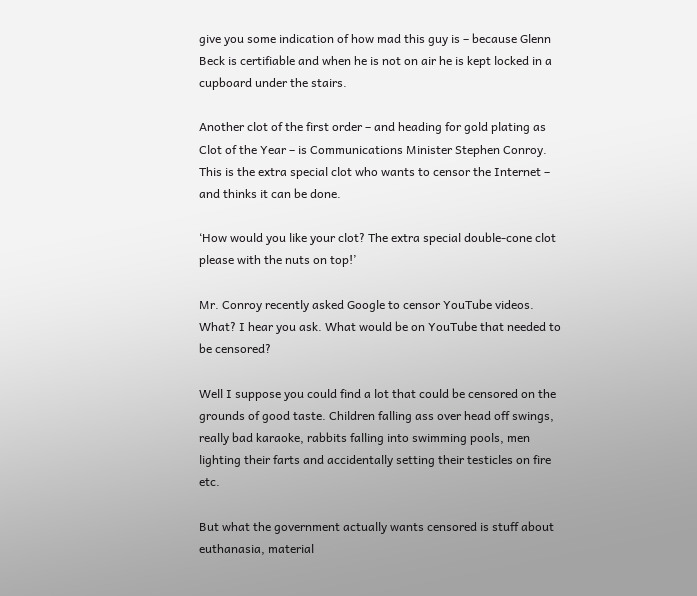give you some indication of how mad this guy is – because Glenn Beck is certifiable and when he is not on air he is kept locked in a cupboard under the stairs.

Another clot of the first order – and heading for gold plating as Clot of the Year – is Communications Minister Stephen Conroy. This is the extra special clot who wants to censor the Internet – and thinks it can be done.

‘How would you like your clot? The extra special double-cone clot please with the nuts on top!’

Mr. Conroy recently asked Google to censor YouTube videos. What? I hear you ask. What would be on YouTube that needed to be censored?

Well I suppose you could find a lot that could be censored on the grounds of good taste. Children falling ass over head off swings, really bad karaoke, rabbits falling into swimming pools, men lighting their farts and accidentally setting their testicles on fire etc.

But what the government actually wants censored is stuff about euthanasia, material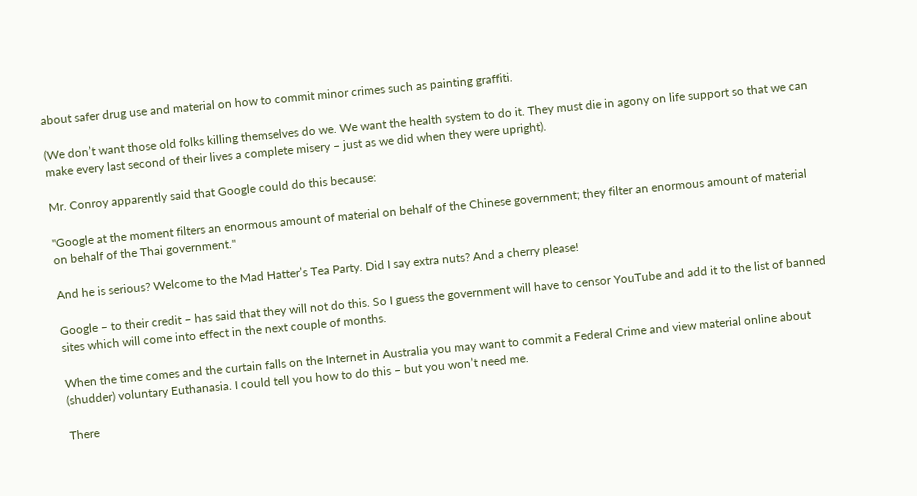about safer drug use and material on how to commit minor crimes such as painting graffiti.

(We don’t want those old folks killing themselves do we. We want the health system to do it. They must die in agony on life support so that we can make every last second of their lives a complete misery – just as we did when they were upright).

Mr. Conroy apparently said that Google could do this because:

"Google at the moment filters an enormous amount of material on behalf of the Chinese government; they filter an enormous amount of material on behalf of the Thai government."

And he is serious? Welcome to the Mad Hatter’s Tea Party. Did I say extra nuts? And a cherry please!

Google – to their credit – has said that they will not do this. So I guess the government will have to censor YouTube and add it to the list of banned sites which will come into effect in the next couple of months.

When the time comes and the curtain falls on the Internet in Australia you may want to commit a Federal Crime and view material online about (shudder) voluntary Euthanasia. I could tell you how to do this – but you won’t need me.

There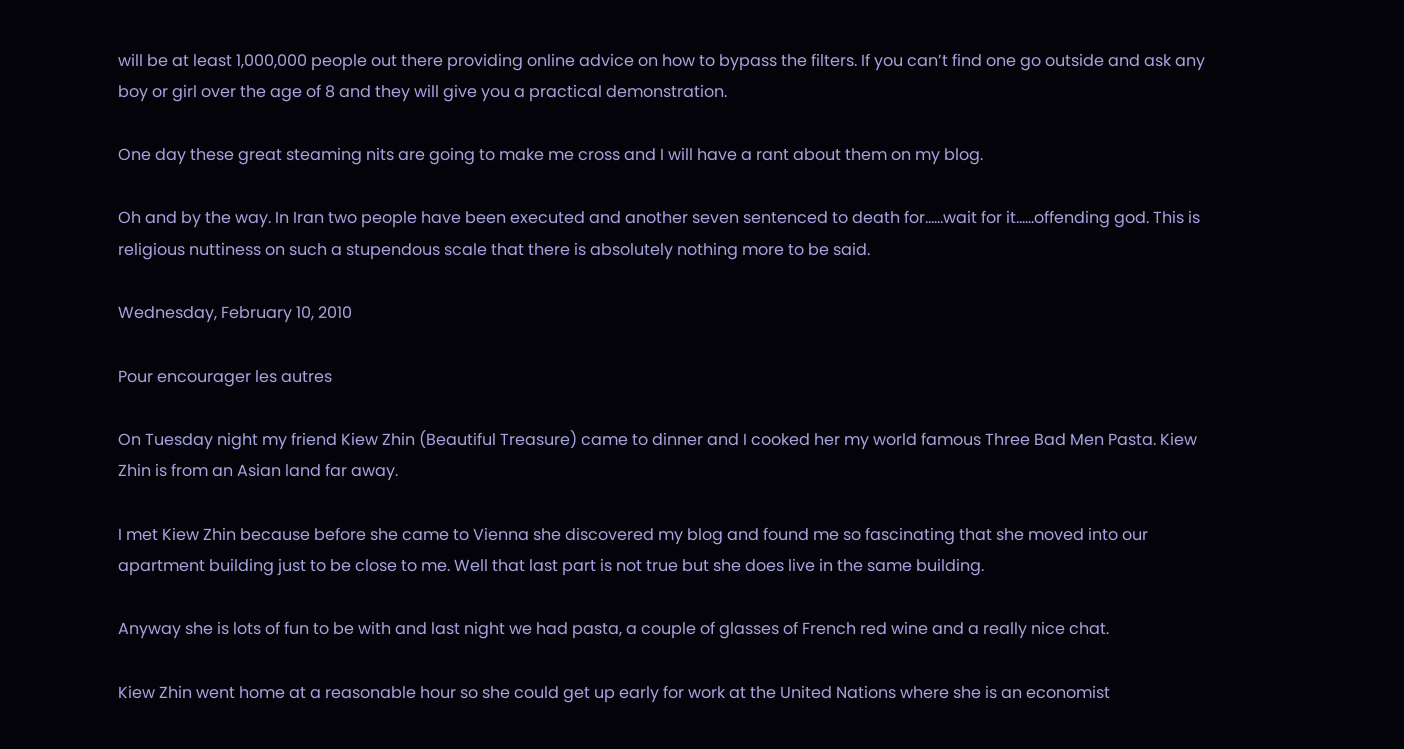will be at least 1,000,000 people out there providing online advice on how to bypass the filters. If you can’t find one go outside and ask any boy or girl over the age of 8 and they will give you a practical demonstration.

One day these great steaming nits are going to make me cross and I will have a rant about them on my blog.

Oh and by the way. In Iran two people have been executed and another seven sentenced to death for......wait for it......offending god. This is religious nuttiness on such a stupendous scale that there is absolutely nothing more to be said.

Wednesday, February 10, 2010

Pour encourager les autres

On Tuesday night my friend Kiew Zhin (Beautiful Treasure) came to dinner and I cooked her my world famous Three Bad Men Pasta. Kiew Zhin is from an Asian land far away.

I met Kiew Zhin because before she came to Vienna she discovered my blog and found me so fascinating that she moved into our apartment building just to be close to me. Well that last part is not true but she does live in the same building.

Anyway she is lots of fun to be with and last night we had pasta, a couple of glasses of French red wine and a really nice chat.

Kiew Zhin went home at a reasonable hour so she could get up early for work at the United Nations where she is an economist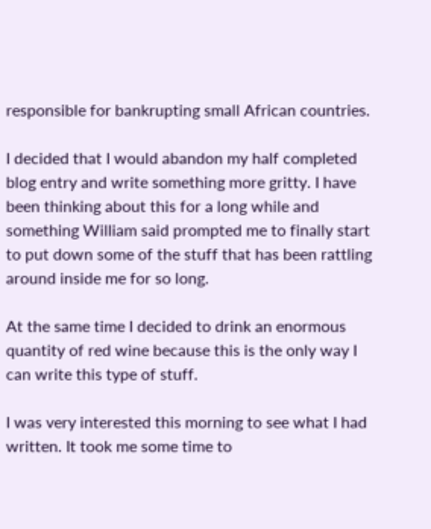responsible for bankrupting small African countries.

I decided that I would abandon my half completed blog entry and write something more gritty. I have been thinking about this for a long while and something William said prompted me to finally start to put down some of the stuff that has been rattling around inside me for so long.

At the same time I decided to drink an enormous quantity of red wine because this is the only way I can write this type of stuff.

I was very interested this morning to see what I had written. It took me some time to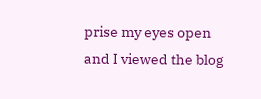prise my eyes open and I viewed the blog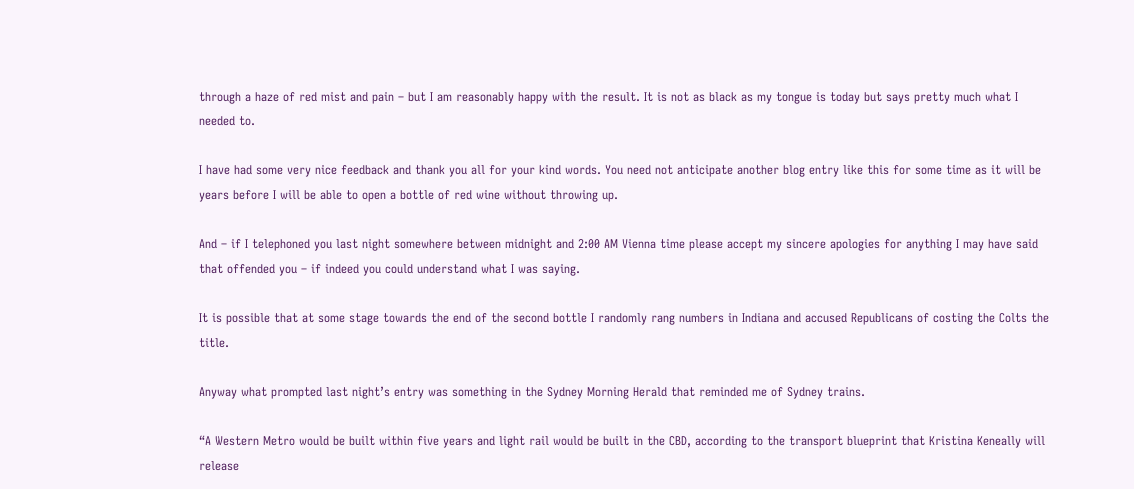through a haze of red mist and pain – but I am reasonably happy with the result. It is not as black as my tongue is today but says pretty much what I needed to.

I have had some very nice feedback and thank you all for your kind words. You need not anticipate another blog entry like this for some time as it will be years before I will be able to open a bottle of red wine without throwing up.

And – if I telephoned you last night somewhere between midnight and 2:00 AM Vienna time please accept my sincere apologies for anything I may have said that offended you – if indeed you could understand what I was saying.

It is possible that at some stage towards the end of the second bottle I randomly rang numbers in Indiana and accused Republicans of costing the Colts the title.

Anyway what prompted last night’s entry was something in the Sydney Morning Herald that reminded me of Sydney trains.

“A Western Metro would be built within five years and light rail would be built in the CBD, according to the transport blueprint that Kristina Keneally will release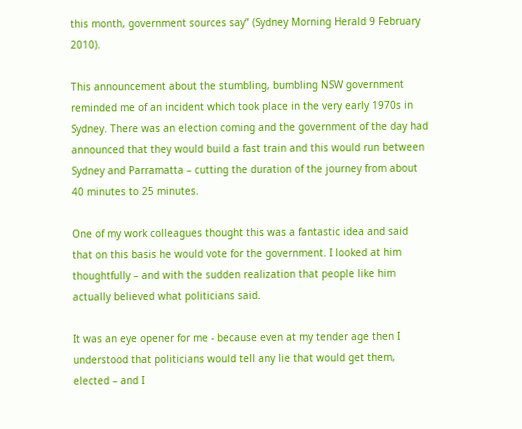this month, government sources say” (Sydney Morning Herald 9 February 2010).

This announcement about the stumbling, bumbling NSW government reminded me of an incident which took place in the very early 1970s in Sydney. There was an election coming and the government of the day had announced that they would build a fast train and this would run between Sydney and Parramatta – cutting the duration of the journey from about 40 minutes to 25 minutes.

One of my work colleagues thought this was a fantastic idea and said that on this basis he would vote for the government. I looked at him thoughtfully – and with the sudden realization that people like him actually believed what politicians said.

It was an eye opener for me - because even at my tender age then I understood that politicians would tell any lie that would get them, elected – and I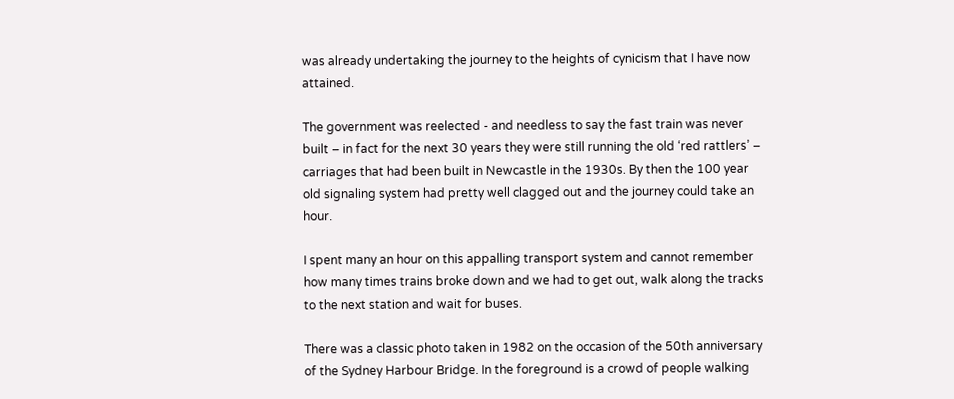was already undertaking the journey to the heights of cynicism that I have now attained.

The government was reelected - and needless to say the fast train was never built – in fact for the next 30 years they were still running the old ‘red rattlers’ – carriages that had been built in Newcastle in the 1930s. By then the 100 year old signaling system had pretty well clagged out and the journey could take an hour.

I spent many an hour on this appalling transport system and cannot remember how many times trains broke down and we had to get out, walk along the tracks to the next station and wait for buses.

There was a classic photo taken in 1982 on the occasion of the 50th anniversary of the Sydney Harbour Bridge. In the foreground is a crowd of people walking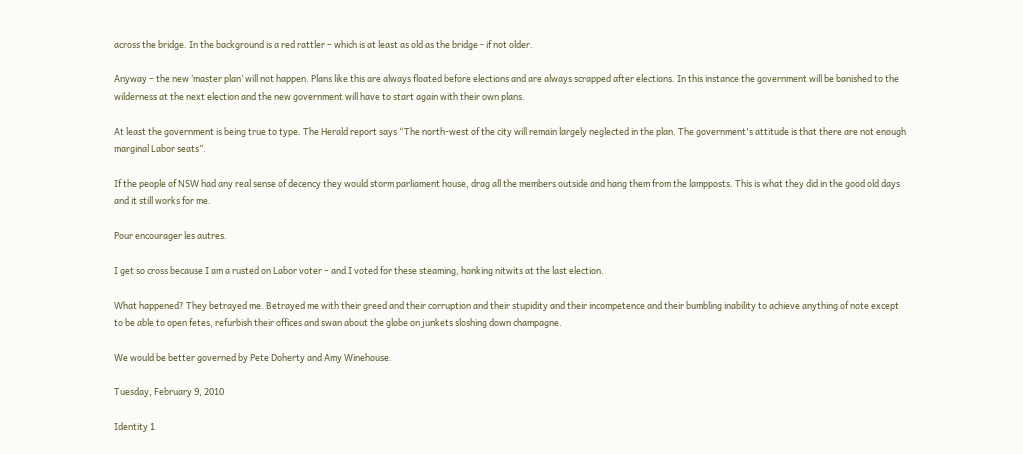across the bridge. In the background is a red rattler – which is at least as old as the bridge - if not older.

Anyway – the new ‘master plan’ will not happen. Plans like this are always floated before elections and are always scrapped after elections. In this instance the government will be banished to the wilderness at the next election and the new government will have to start again with their own plans.

At least the government is being true to type. The Herald report says “The north-west of the city will remain largely neglected in the plan. The government's attitude is that there are not enough marginal Labor seats”.

If the people of NSW had any real sense of decency they would storm parliament house, drag all the members outside and hang them from the lampposts. This is what they did in the good old days and it still works for me.

Pour encourager les autres.

I get so cross because I am a rusted on Labor voter – and I voted for these steaming, honking nitwits at the last election.

What happened? They betrayed me. Betrayed me with their greed and their corruption and their stupidity and their incompetence and their bumbling inability to achieve anything of note except to be able to open fetes, refurbish their offices and swan about the globe on junkets sloshing down champagne.

We would be better governed by Pete Doherty and Amy Winehouse.

Tuesday, February 9, 2010

Identity 1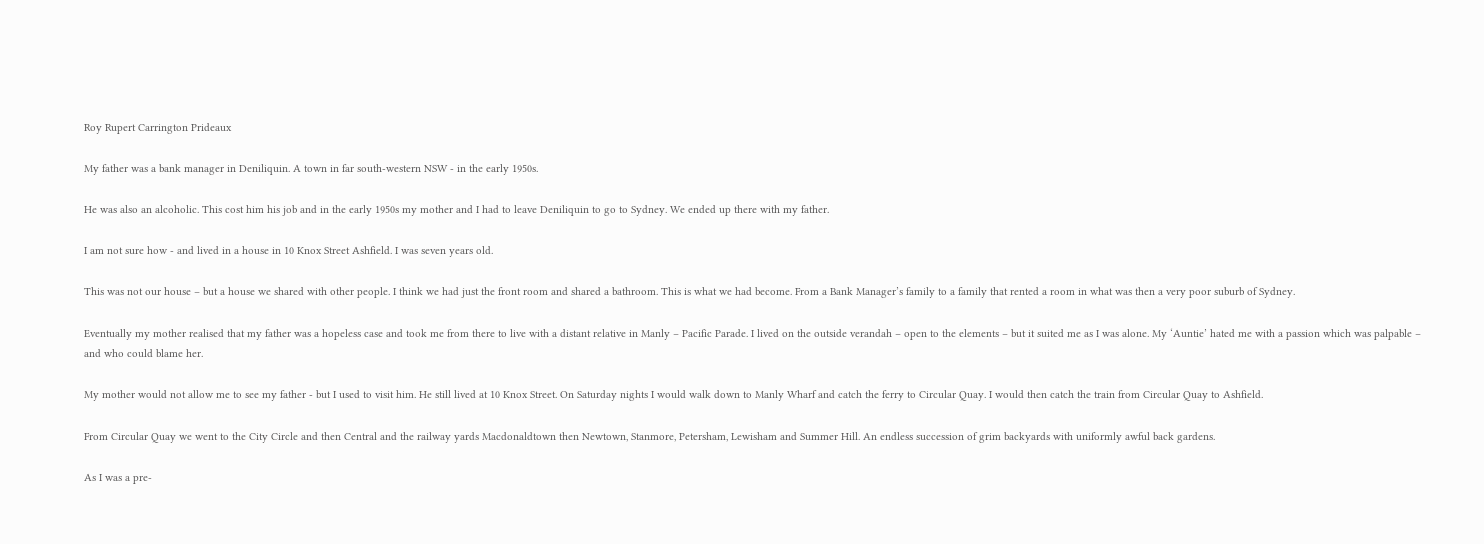Roy Rupert Carrington Prideaux

My father was a bank manager in Deniliquin. A town in far south-western NSW - in the early 1950s.

He was also an alcoholic. This cost him his job and in the early 1950s my mother and I had to leave Deniliquin to go to Sydney. We ended up there with my father.

I am not sure how - and lived in a house in 10 Knox Street Ashfield. I was seven years old.

This was not our house – but a house we shared with other people. I think we had just the front room and shared a bathroom. This is what we had become. From a Bank Manager’s family to a family that rented a room in what was then a very poor suburb of Sydney.

Eventually my mother realised that my father was a hopeless case and took me from there to live with a distant relative in Manly – Pacific Parade. I lived on the outside verandah – open to the elements – but it suited me as I was alone. My ‘Auntie’ hated me with a passion which was palpable – and who could blame her.

My mother would not allow me to see my father - but I used to visit him. He still lived at 10 Knox Street. On Saturday nights I would walk down to Manly Wharf and catch the ferry to Circular Quay. I would then catch the train from Circular Quay to Ashfield.

From Circular Quay we went to the City Circle and then Central and the railway yards Macdonaldtown then Newtown, Stanmore, Petersham, Lewisham and Summer Hill. An endless succession of grim backyards with uniformly awful back gardens.

As I was a pre-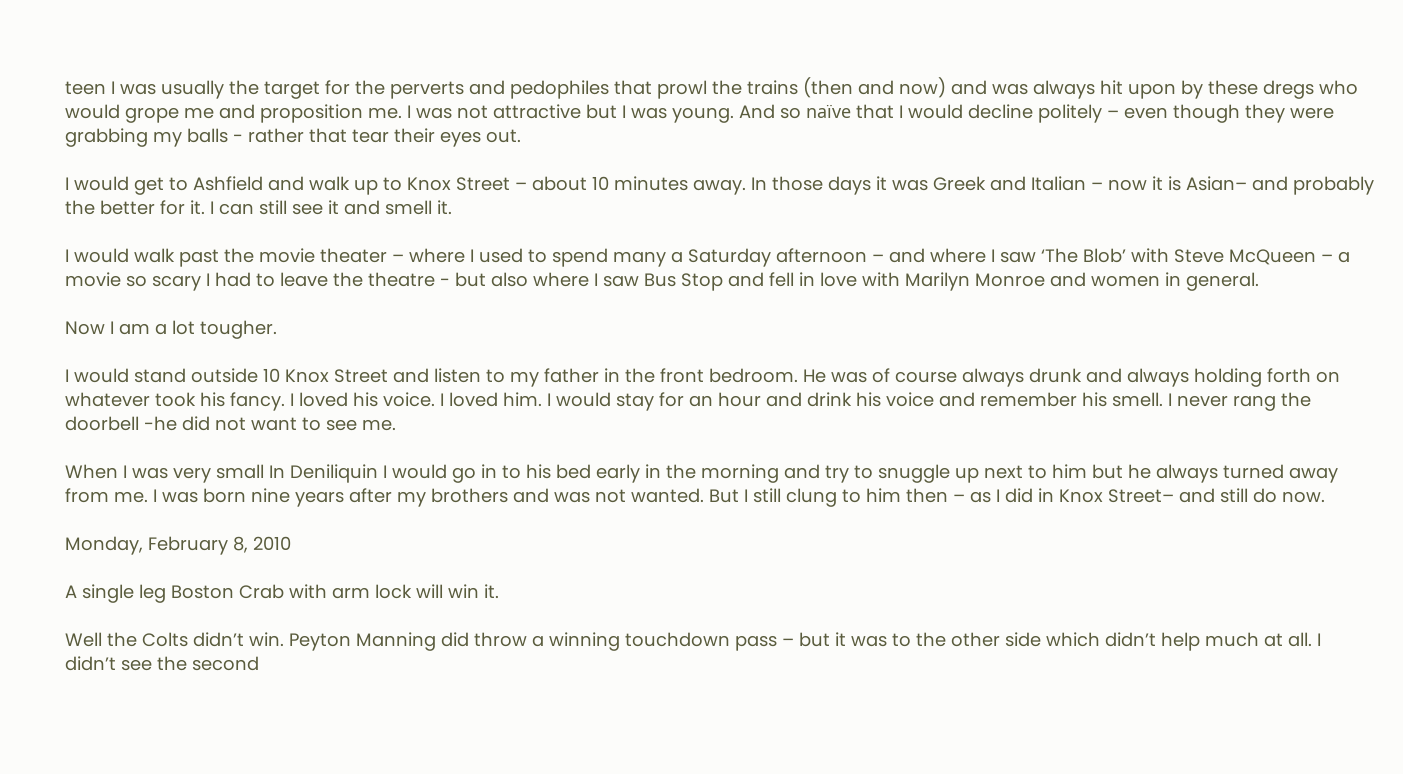teen I was usually the target for the perverts and pedophiles that prowl the trains (then and now) and was always hit upon by these dregs who would grope me and proposition me. I was not attractive but I was young. And so naïve that I would decline politely – even though they were grabbing my balls - rather that tear their eyes out.

I would get to Ashfield and walk up to Knox Street – about 10 minutes away. In those days it was Greek and Italian – now it is Asian– and probably the better for it. I can still see it and smell it.

I would walk past the movie theater – where I used to spend many a Saturday afternoon – and where I saw ‘The Blob’ with Steve McQueen – a movie so scary I had to leave the theatre - but also where I saw Bus Stop and fell in love with Marilyn Monroe and women in general.

Now I am a lot tougher.

I would stand outside 10 Knox Street and listen to my father in the front bedroom. He was of course always drunk and always holding forth on whatever took his fancy. I loved his voice. I loved him. I would stay for an hour and drink his voice and remember his smell. I never rang the doorbell -he did not want to see me.

When I was very small In Deniliquin I would go in to his bed early in the morning and try to snuggle up next to him but he always turned away from me. I was born nine years after my brothers and was not wanted. But I still clung to him then – as I did in Knox Street– and still do now.

Monday, February 8, 2010

A single leg Boston Crab with arm lock will win it.

Well the Colts didn’t win. Peyton Manning did throw a winning touchdown pass – but it was to the other side which didn’t help much at all. I didn’t see the second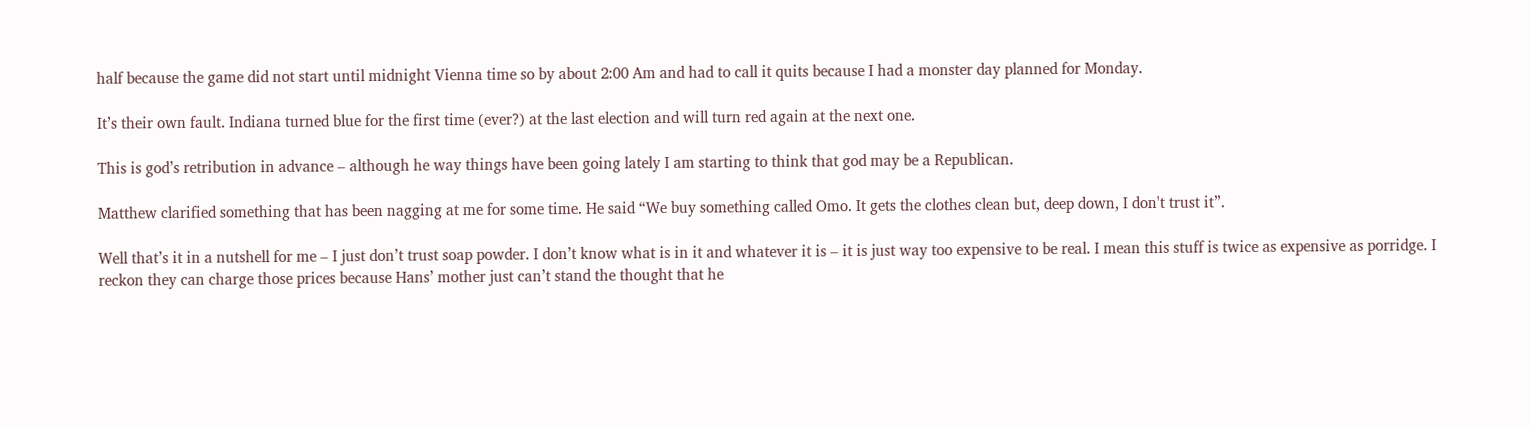half because the game did not start until midnight Vienna time so by about 2:00 Am and had to call it quits because I had a monster day planned for Monday.

It’s their own fault. Indiana turned blue for the first time (ever?) at the last election and will turn red again at the next one.

This is god’s retribution in advance – although he way things have been going lately I am starting to think that god may be a Republican.

Matthew clarified something that has been nagging at me for some time. He said “We buy something called Omo. It gets the clothes clean but, deep down, I don't trust it”.

Well that’s it in a nutshell for me – I just don’t trust soap powder. I don’t know what is in it and whatever it is – it is just way too expensive to be real. I mean this stuff is twice as expensive as porridge. I reckon they can charge those prices because Hans’ mother just can’t stand the thought that he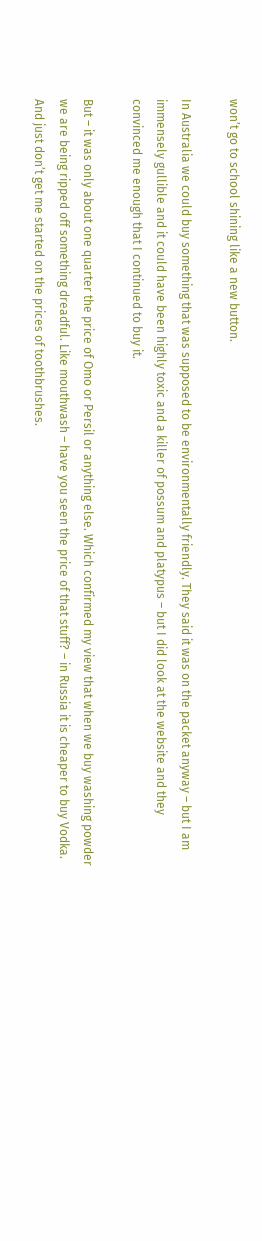won’t go to school shining like a new button.

In Australia we could buy something that was supposed to be environmentally friendly. They said it was on the packet anyway – but I am immensely gullible and it could have been highly toxic and a killer of possum and platypus – but I did look at the website and they convinced me enough that I continued to buy it.

But – it was only about one quarter the price of Omo or Persil or anything else. Which confirmed my view that when we buy washing powder we are being ripped off something dreadful. Like mouthwash – have you seen the price of that stuff? – in Russia it is cheaper to buy Vodka. And just don’t get me started on the prices of toothbrushes.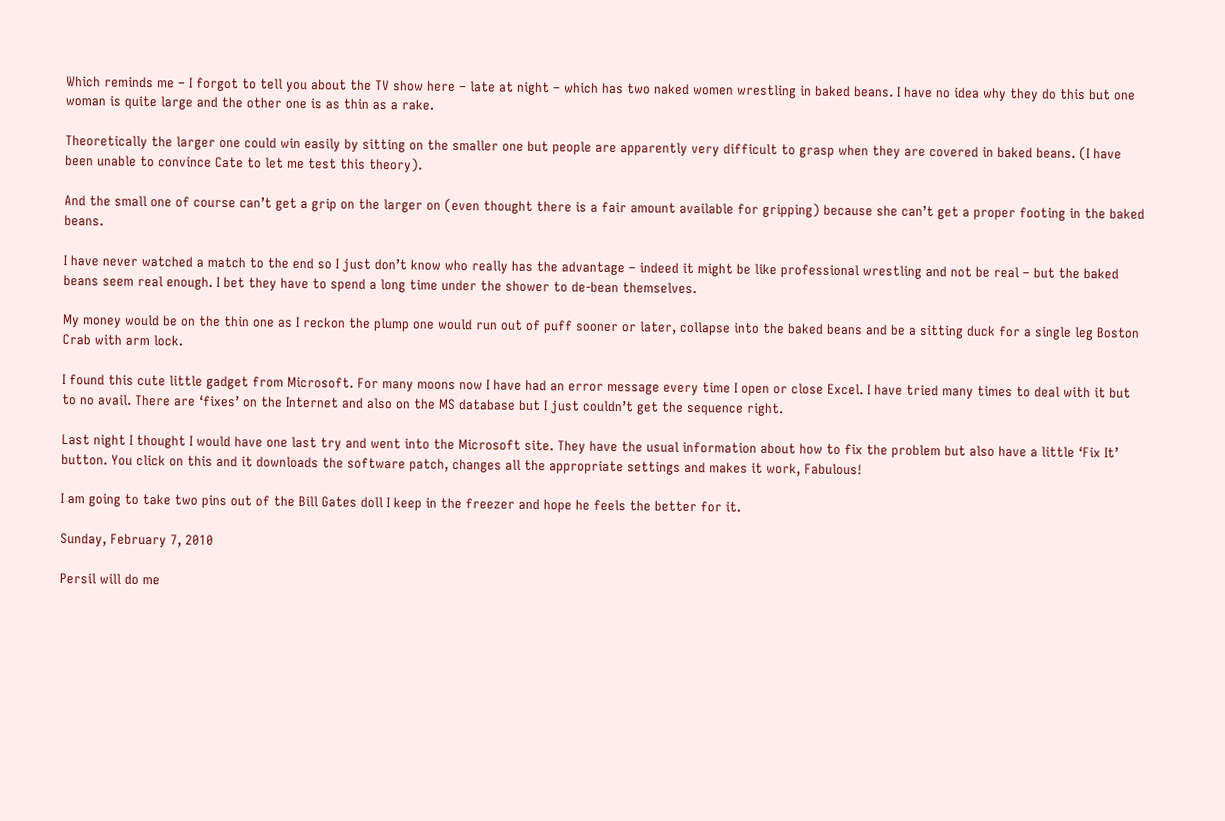Which reminds me – I forgot to tell you about the TV show here – late at night – which has two naked women wrestling in baked beans. I have no idea why they do this but one woman is quite large and the other one is as thin as a rake.

Theoretically the larger one could win easily by sitting on the smaller one but people are apparently very difficult to grasp when they are covered in baked beans. (I have been unable to convince Cate to let me test this theory).

And the small one of course can’t get a grip on the larger on (even thought there is a fair amount available for gripping) because she can’t get a proper footing in the baked beans.

I have never watched a match to the end so I just don’t know who really has the advantage – indeed it might be like professional wrestling and not be real – but the baked beans seem real enough. I bet they have to spend a long time under the shower to de-bean themselves.

My money would be on the thin one as I reckon the plump one would run out of puff sooner or later, collapse into the baked beans and be a sitting duck for a single leg Boston Crab with arm lock.

I found this cute little gadget from Microsoft. For many moons now I have had an error message every time I open or close Excel. I have tried many times to deal with it but to no avail. There are ‘fixes’ on the Internet and also on the MS database but I just couldn’t get the sequence right.

Last night I thought I would have one last try and went into the Microsoft site. They have the usual information about how to fix the problem but also have a little ‘Fix It’ button. You click on this and it downloads the software patch, changes all the appropriate settings and makes it work, Fabulous!

I am going to take two pins out of the Bill Gates doll I keep in the freezer and hope he feels the better for it.

Sunday, February 7, 2010

Persil will do me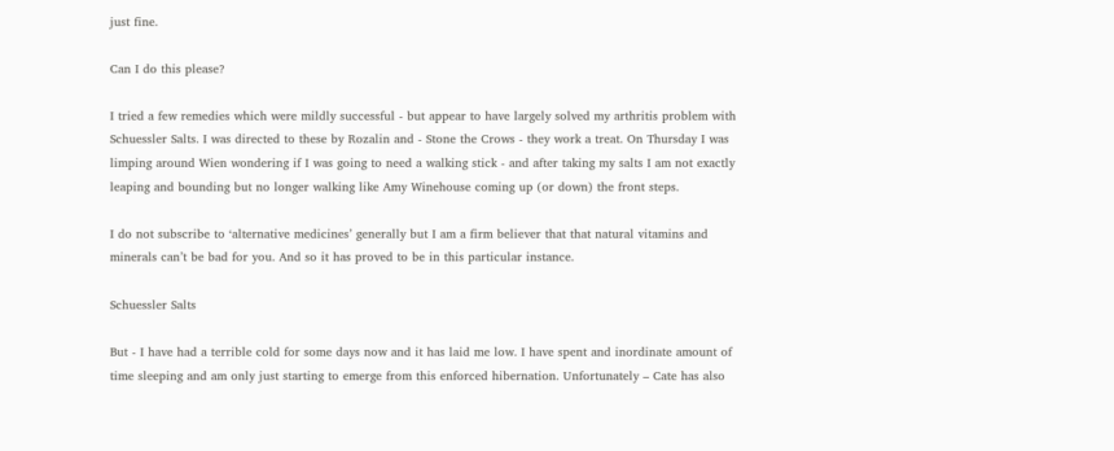just fine.

Can I do this please?

I tried a few remedies which were mildly successful - but appear to have largely solved my arthritis problem with Schuessler Salts. I was directed to these by Rozalin and - Stone the Crows - they work a treat. On Thursday I was limping around Wien wondering if I was going to need a walking stick - and after taking my salts I am not exactly leaping and bounding but no longer walking like Amy Winehouse coming up (or down) the front steps.

I do not subscribe to ‘alternative medicines’ generally but I am a firm believer that that natural vitamins and minerals can’t be bad for you. And so it has proved to be in this particular instance.

Schuessler Salts

But - I have had a terrible cold for some days now and it has laid me low. I have spent and inordinate amount of time sleeping and am only just starting to emerge from this enforced hibernation. Unfortunately – Cate has also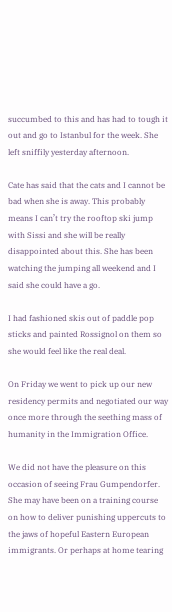succumbed to this and has had to tough it out and go to Istanbul for the week. She left sniffily yesterday afternoon.

Cate has said that the cats and I cannot be bad when she is away. This probably means I can’t try the rooftop ski jump with Sissi and she will be really disappointed about this. She has been watching the jumping all weekend and I said she could have a go.

I had fashioned skis out of paddle pop sticks and painted Rossignol on them so she would feel like the real deal.

On Friday we went to pick up our new residency permits and negotiated our way once more through the seething mass of humanity in the Immigration Office.

We did not have the pleasure on this occasion of seeing Frau Gumpendorfer. She may have been on a training course on how to deliver punishing uppercuts to the jaws of hopeful Eastern European immigrants. Or perhaps at home tearing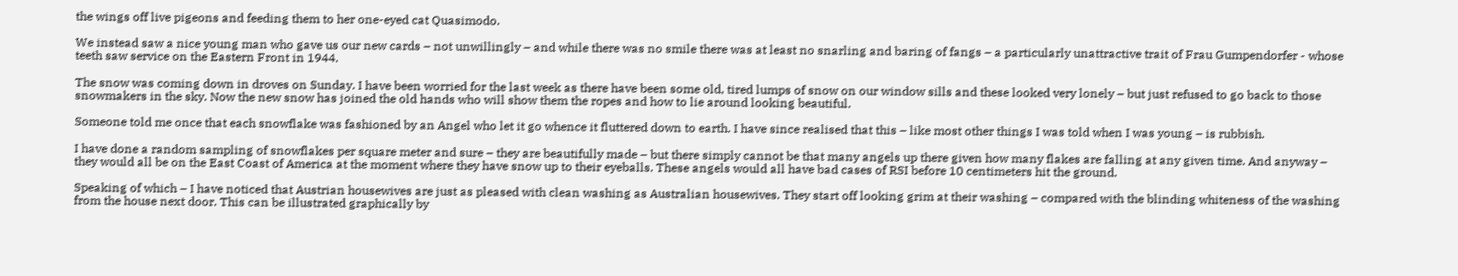the wings off live pigeons and feeding them to her one-eyed cat Quasimodo.

We instead saw a nice young man who gave us our new cards – not unwillingly – and while there was no smile there was at least no snarling and baring of fangs – a particularly unattractive trait of Frau Gumpendorfer - whose teeth saw service on the Eastern Front in 1944.

The snow was coming down in droves on Sunday. I have been worried for the last week as there have been some old, tired lumps of snow on our window sills and these looked very lonely – but just refused to go back to those snowmakers in the sky. Now the new snow has joined the old hands who will show them the ropes and how to lie around looking beautiful.

Someone told me once that each snowflake was fashioned by an Angel who let it go whence it fluttered down to earth. I have since realised that this – like most other things I was told when I was young – is rubbish.

I have done a random sampling of snowflakes per square meter and sure – they are beautifully made – but there simply cannot be that many angels up there given how many flakes are falling at any given time. And anyway – they would all be on the East Coast of America at the moment where they have snow up to their eyeballs. These angels would all have bad cases of RSI before 10 centimeters hit the ground.

Speaking of which – I have noticed that Austrian housewives are just as pleased with clean washing as Australian housewives. They start off looking grim at their washing – compared with the blinding whiteness of the washing from the house next door. This can be illustrated graphically by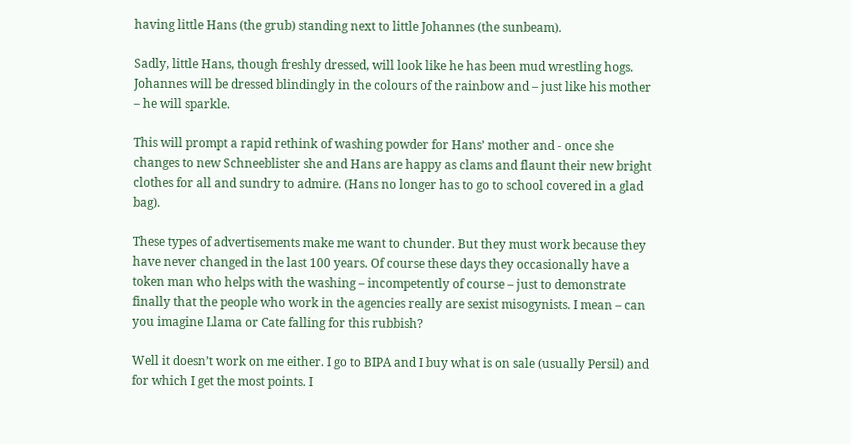having little Hans (the grub) standing next to little Johannes (the sunbeam).

Sadly, little Hans, though freshly dressed, will look like he has been mud wrestling hogs. Johannes will be dressed blindingly in the colours of the rainbow and – just like his mother – he will sparkle.

This will prompt a rapid rethink of washing powder for Hans’ mother and - once she changes to new Schneeblister she and Hans are happy as clams and flaunt their new bright clothes for all and sundry to admire. (Hans no longer has to go to school covered in a glad bag).

These types of advertisements make me want to chunder. But they must work because they have never changed in the last 100 years. Of course these days they occasionally have a token man who helps with the washing – incompetently of course – just to demonstrate finally that the people who work in the agencies really are sexist misogynists. I mean – can you imagine Llama or Cate falling for this rubbish?

Well it doesn’t work on me either. I go to BIPA and I buy what is on sale (usually Persil) and for which I get the most points. I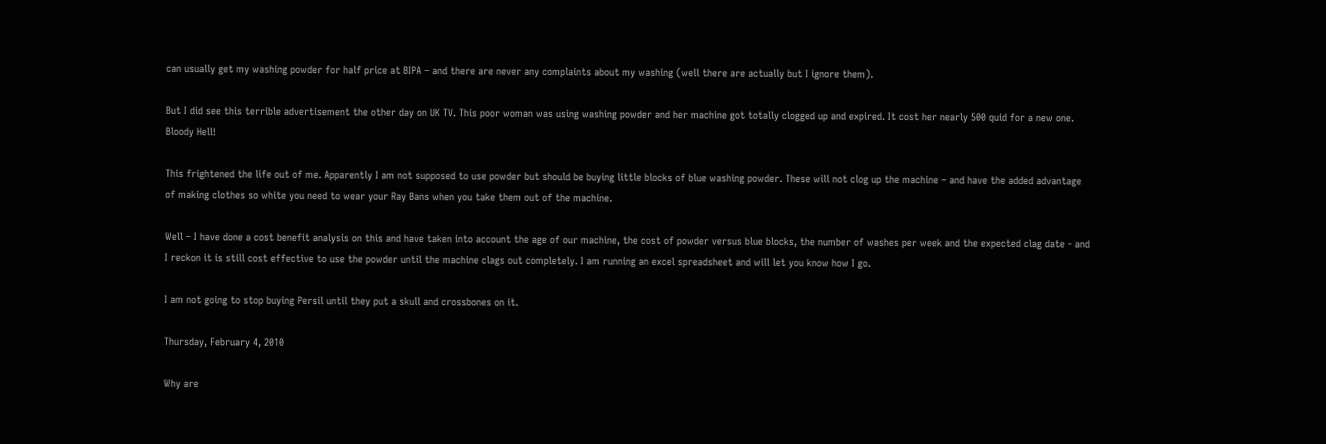can usually get my washing powder for half price at BIPA – and there are never any complaints about my washing (well there are actually but I ignore them).

But I did see this terrible advertisement the other day on UK TV. This poor woman was using washing powder and her machine got totally clogged up and expired. It cost her nearly 500 quid for a new one. Bloody Hell!

This frightened the life out of me. Apparently I am not supposed to use powder but should be buying little blocks of blue washing powder. These will not clog up the machine – and have the added advantage of making clothes so white you need to wear your Ray Bans when you take them out of the machine.

Well – I have done a cost benefit analysis on this and have taken into account the age of our machine, the cost of powder versus blue blocks, the number of washes per week and the expected clag date - and I reckon it is still cost effective to use the powder until the machine clags out completely. I am running an excel spreadsheet and will let you know how I go.

I am not going to stop buying Persil until they put a skull and crossbones on it.

Thursday, February 4, 2010

Why are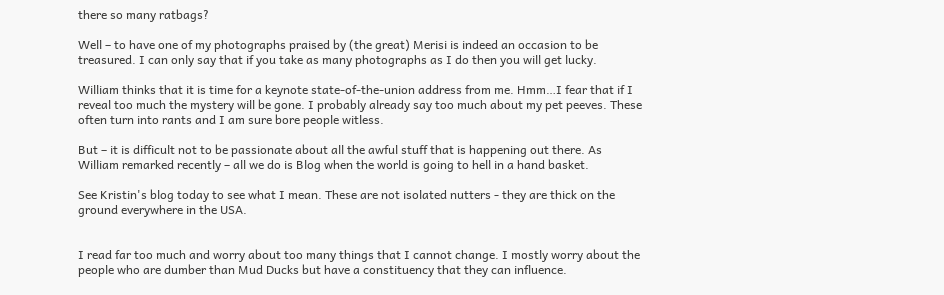there so many ratbags?

Well – to have one of my photographs praised by (the great) Merisi is indeed an occasion to be treasured. I can only say that if you take as many photographs as I do then you will get lucky.

William thinks that it is time for a keynote state-of-the-union address from me. Hmm…I fear that if I reveal too much the mystery will be gone. I probably already say too much about my pet peeves. These often turn into rants and I am sure bore people witless.

But – it is difficult not to be passionate about all the awful stuff that is happening out there. As William remarked recently – all we do is Blog when the world is going to hell in a hand basket.

See Kristin's blog today to see what I mean. These are not isolated nutters - they are thick on the ground everywhere in the USA.


I read far too much and worry about too many things that I cannot change. I mostly worry about the people who are dumber than Mud Ducks but have a constituency that they can influence.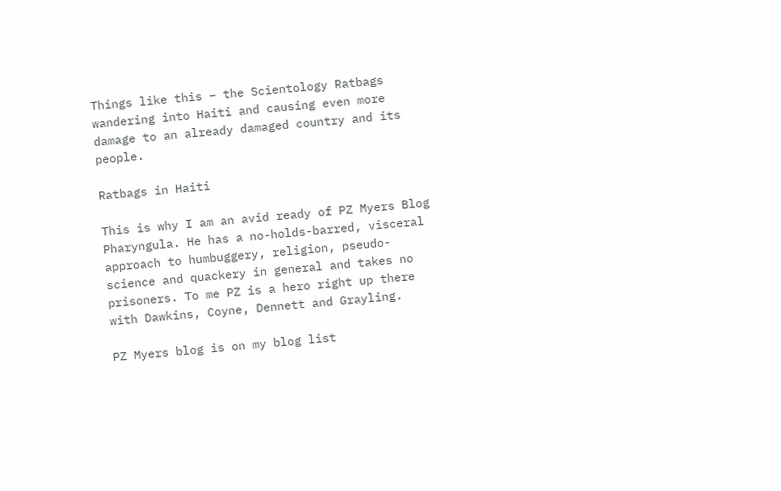Things like this – the Scientology Ratbags wandering into Haiti and causing even more damage to an already damaged country and its people.

Ratbags in Haiti

This is why I am an avid ready of PZ Myers Blog Pharyngula. He has a no-holds-barred, visceral approach to humbuggery, religion, pseudo-science and quackery in general and takes no prisoners. To me PZ is a hero right up there with Dawkins, Coyne, Dennett and Grayling.

PZ Myers blog is on my blog list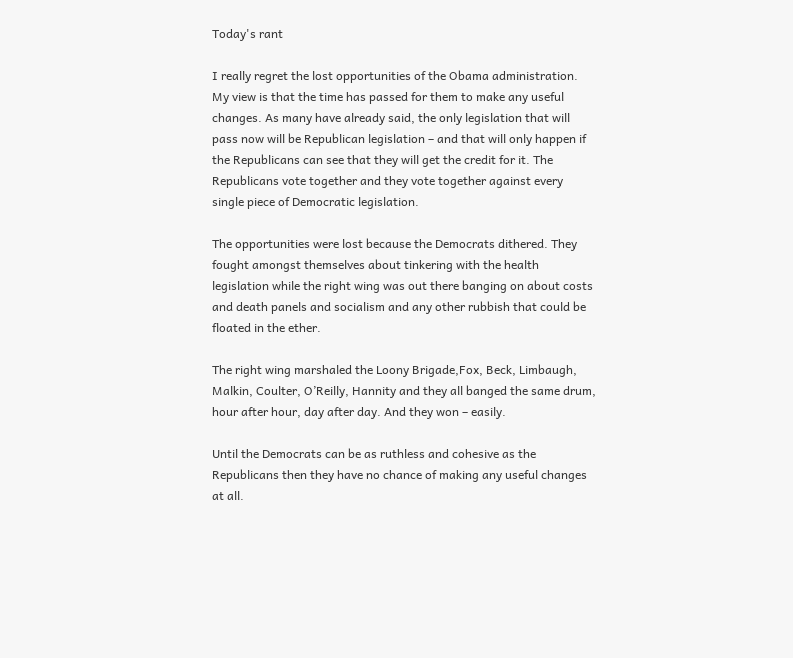Today's rant

I really regret the lost opportunities of the Obama administration. My view is that the time has passed for them to make any useful changes. As many have already said, the only legislation that will pass now will be Republican legislation – and that will only happen if the Republicans can see that they will get the credit for it. The Republicans vote together and they vote together against every single piece of Democratic legislation.

The opportunities were lost because the Democrats dithered. They fought amongst themselves about tinkering with the health legislation while the right wing was out there banging on about costs and death panels and socialism and any other rubbish that could be floated in the ether.

The right wing marshaled the Loony Brigade,Fox, Beck, Limbaugh, Malkin, Coulter, O’Reilly, Hannity and they all banged the same drum, hour after hour, day after day. And they won – easily.

Until the Democrats can be as ruthless and cohesive as the Republicans then they have no chance of making any useful changes at all.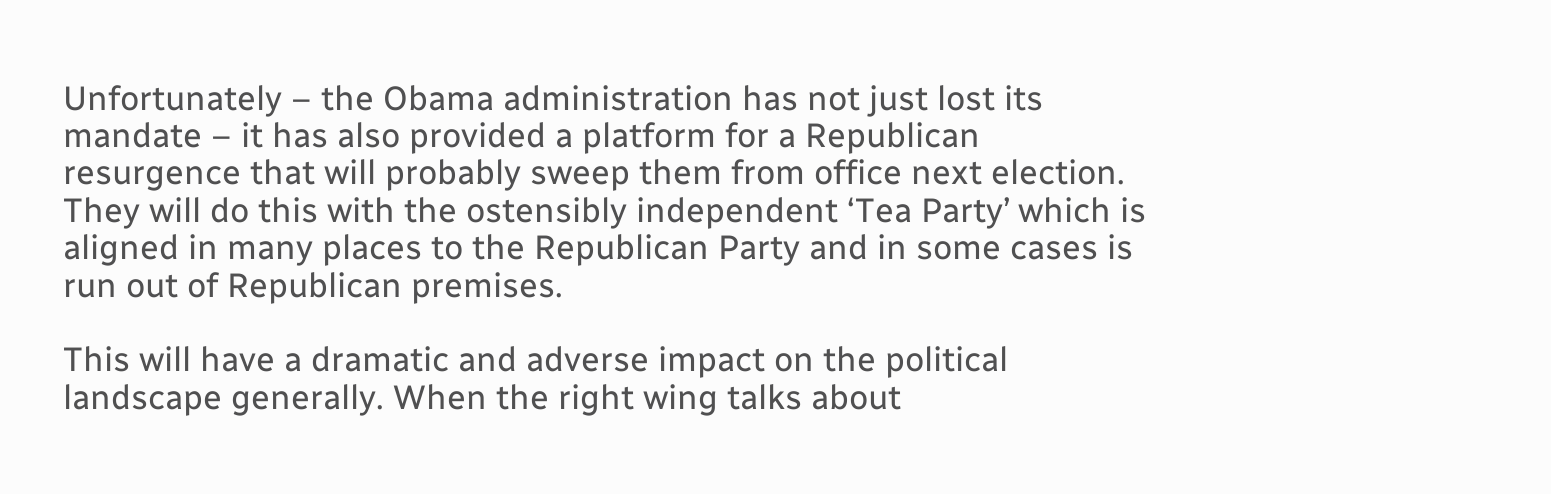Unfortunately – the Obama administration has not just lost its mandate – it has also provided a platform for a Republican resurgence that will probably sweep them from office next election. They will do this with the ostensibly independent ‘Tea Party’ which is aligned in many places to the Republican Party and in some cases is run out of Republican premises.

This will have a dramatic and adverse impact on the political landscape generally. When the right wing talks about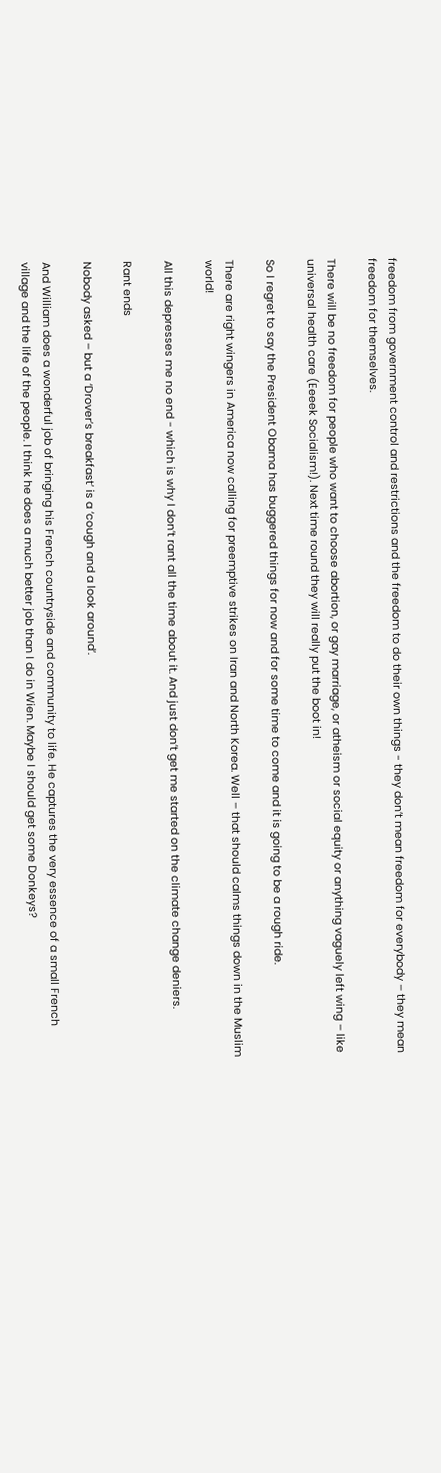freedom from government control and restrictions and the freedom to do their own things - they don’t mean freedom for everybody – they mean freedom for themselves.

There will be no freedom for people who want to choose abortion, or gay marriage, or atheism or social equity or anything vaguely left wing – like universal health care (Eeeek Socialism!). Next time round they will really put the boot in!

So I regret to say the President Obama has buggered things for now and for some time to come and it is going to be a rough ride.

There are right wingers in America now calling for preemptive strikes on Iran and North Korea. Well – that should calms things down in the Muslim world!

All this depresses me no end - which is why I don’t rant all the time about it. And just don’t get me started on the climate change deniers.

Rant ends

Nobody asked – but a ‘Drover’s breakfast’ is a ‘cough and a look around’.

And William does a wonderful job of bringing his French countryside and community to life. He captures the very essence of a small French village and the life of the people. I think he does a much better job than I do in Wien. Maybe I should get some Donkeys?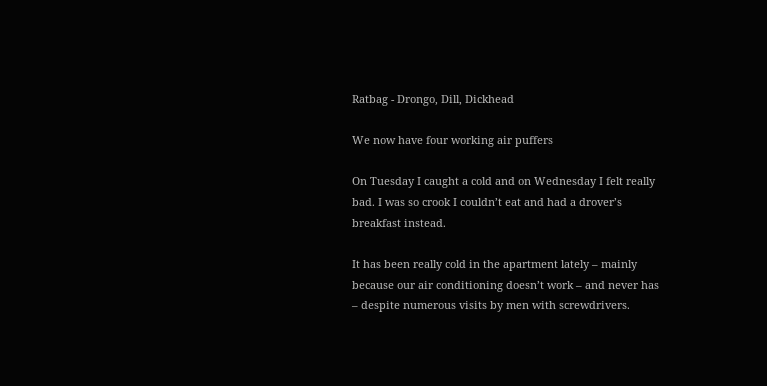Ratbag - Drongo, Dill, Dickhead

We now have four working air puffers

On Tuesday I caught a cold and on Wednesday I felt really bad. I was so crook I couldn’t eat and had a drover’s breakfast instead.

It has been really cold in the apartment lately – mainly because our air conditioning doesn’t work – and never has – despite numerous visits by men with screwdrivers.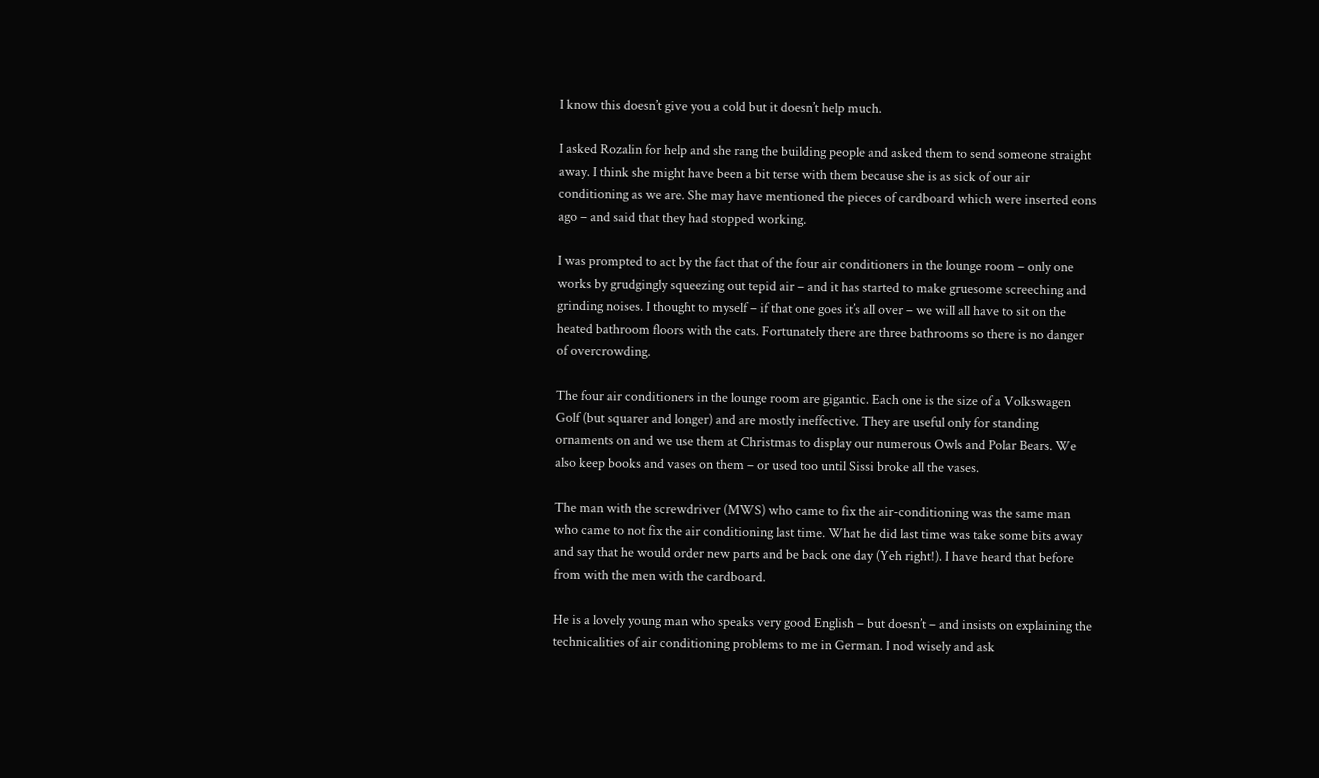I know this doesn’t give you a cold but it doesn’t help much.

I asked Rozalin for help and she rang the building people and asked them to send someone straight away. I think she might have been a bit terse with them because she is as sick of our air conditioning as we are. She may have mentioned the pieces of cardboard which were inserted eons ago – and said that they had stopped working.

I was prompted to act by the fact that of the four air conditioners in the lounge room – only one works by grudgingly squeezing out tepid air – and it has started to make gruesome screeching and grinding noises. I thought to myself – if that one goes it’s all over – we will all have to sit on the heated bathroom floors with the cats. Fortunately there are three bathrooms so there is no danger of overcrowding.

The four air conditioners in the lounge room are gigantic. Each one is the size of a Volkswagen Golf (but squarer and longer) and are mostly ineffective. They are useful only for standing ornaments on and we use them at Christmas to display our numerous Owls and Polar Bears. We also keep books and vases on them – or used too until Sissi broke all the vases.

The man with the screwdriver (MWS) who came to fix the air-conditioning was the same man who came to not fix the air conditioning last time. What he did last time was take some bits away and say that he would order new parts and be back one day (Yeh right!). I have heard that before from with the men with the cardboard.

He is a lovely young man who speaks very good English – but doesn’t – and insists on explaining the technicalities of air conditioning problems to me in German. I nod wisely and ask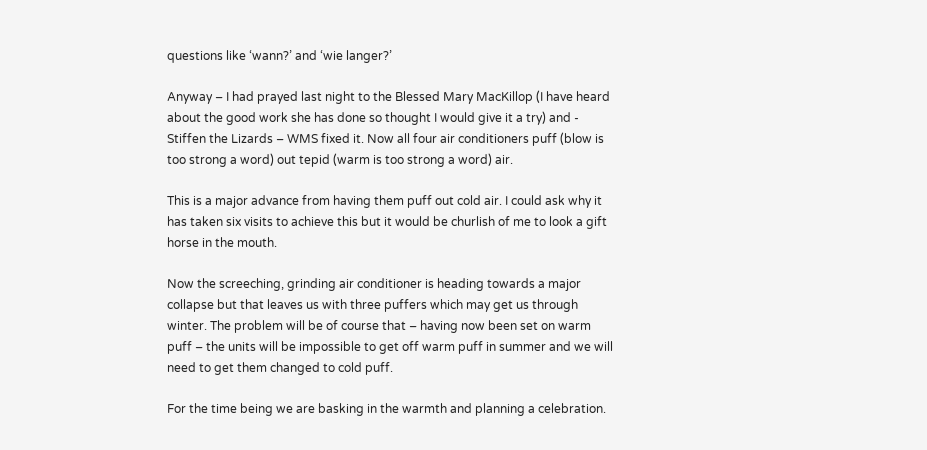questions like ‘wann?’ and ‘wie langer?’

Anyway – I had prayed last night to the Blessed Mary MacKillop (I have heard about the good work she has done so thought I would give it a try) and - Stiffen the Lizards – WMS fixed it. Now all four air conditioners puff (blow is too strong a word) out tepid (warm is too strong a word) air.

This is a major advance from having them puff out cold air. I could ask why it has taken six visits to achieve this but it would be churlish of me to look a gift horse in the mouth.

Now the screeching, grinding air conditioner is heading towards a major collapse but that leaves us with three puffers which may get us through winter. The problem will be of course that – having now been set on warm puff – the units will be impossible to get off warm puff in summer and we will need to get them changed to cold puff.

For the time being we are basking in the warmth and planning a celebration.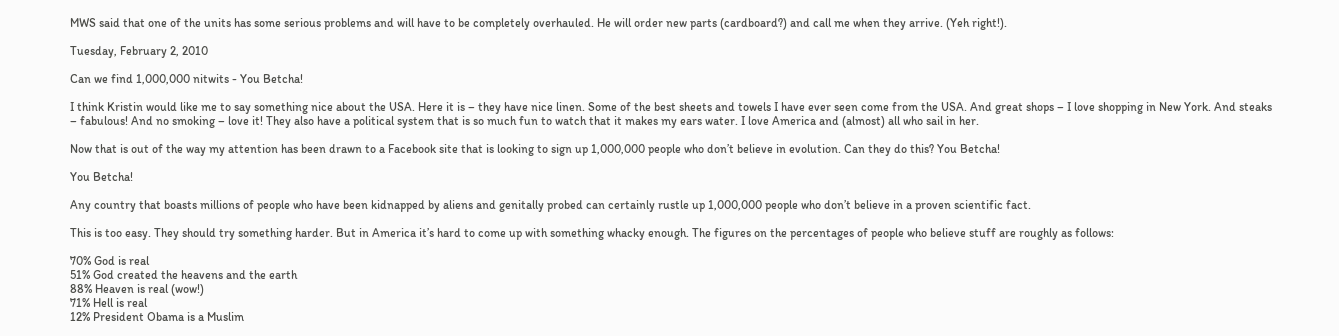MWS said that one of the units has some serious problems and will have to be completely overhauled. He will order new parts (cardboard?) and call me when they arrive. (Yeh right!).

Tuesday, February 2, 2010

Can we find 1,000,000 nitwits - You Betcha!

I think Kristin would like me to say something nice about the USA. Here it is – they have nice linen. Some of the best sheets and towels I have ever seen come from the USA. And great shops – I love shopping in New York. And steaks – fabulous! And no smoking – love it! They also have a political system that is so much fun to watch that it makes my ears water. I love America and (almost) all who sail in her.

Now that is out of the way my attention has been drawn to a Facebook site that is looking to sign up 1,000,000 people who don’t believe in evolution. Can they do this? You Betcha!

You Betcha!

Any country that boasts millions of people who have been kidnapped by aliens and genitally probed can certainly rustle up 1,000,000 people who don’t believe in a proven scientific fact.

This is too easy. They should try something harder. But in America it’s hard to come up with something whacky enough. The figures on the percentages of people who believe stuff are roughly as follows:

70% God is real
51% God created the heavens and the earth
88% Heaven is real (wow!)
71% Hell is real
12% President Obama is a Muslim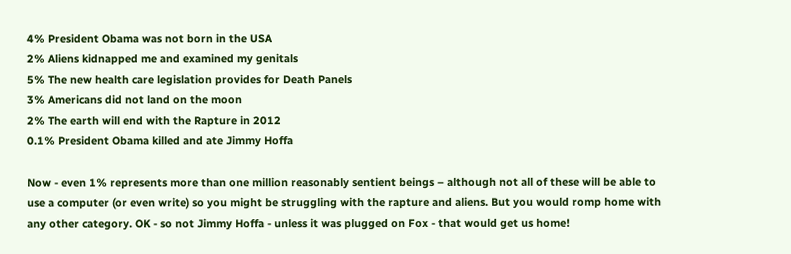4% President Obama was not born in the USA
2% Aliens kidnapped me and examined my genitals
5% The new health care legislation provides for Death Panels
3% Americans did not land on the moon
2% The earth will end with the Rapture in 2012
0.1% President Obama killed and ate Jimmy Hoffa

Now - even 1% represents more than one million reasonably sentient beings – although not all of these will be able to use a computer (or even write) so you might be struggling with the rapture and aliens. But you would romp home with any other category. OK - so not Jimmy Hoffa - unless it was plugged on Fox - that would get us home!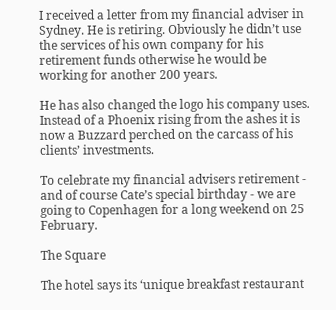I received a letter from my financial adviser in Sydney. He is retiring. Obviously he didn’t use the services of his own company for his retirement funds otherwise he would be working for another 200 years.

He has also changed the logo his company uses. Instead of a Phoenix rising from the ashes it is now a Buzzard perched on the carcass of his clients’ investments.

To celebrate my financial advisers retirement - and of course Cate’s special birthday - we are going to Copenhagen for a long weekend on 25 February.

The Square

The hotel says its ‘unique breakfast restaurant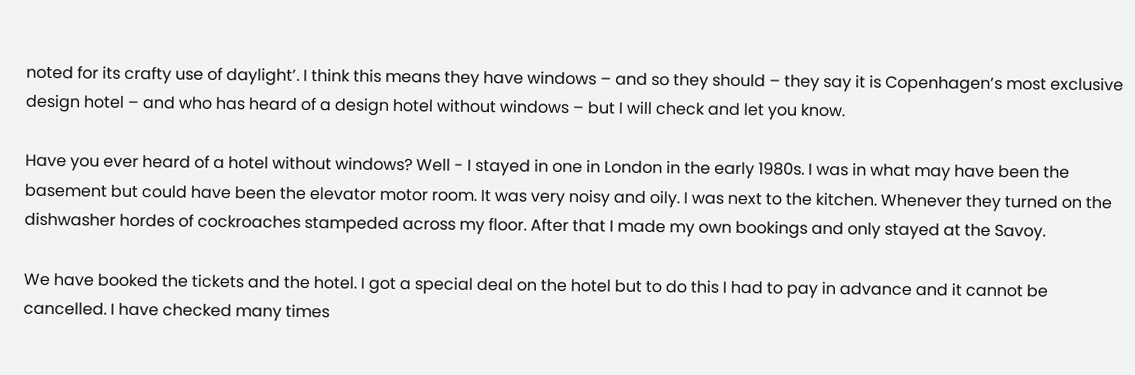noted for its crafty use of daylight’. I think this means they have windows – and so they should – they say it is Copenhagen’s most exclusive design hotel – and who has heard of a design hotel without windows – but I will check and let you know.

Have you ever heard of a hotel without windows? Well - I stayed in one in London in the early 1980s. I was in what may have been the basement but could have been the elevator motor room. It was very noisy and oily. I was next to the kitchen. Whenever they turned on the dishwasher hordes of cockroaches stampeded across my floor. After that I made my own bookings and only stayed at the Savoy.

We have booked the tickets and the hotel. I got a special deal on the hotel but to do this I had to pay in advance and it cannot be cancelled. I have checked many times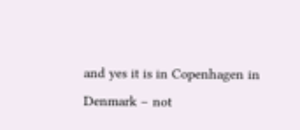and yes it is in Copenhagen in Denmark – not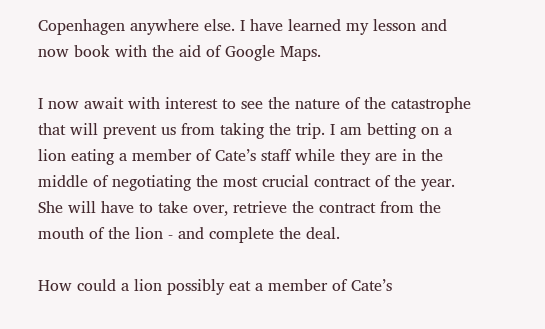Copenhagen anywhere else. I have learned my lesson and now book with the aid of Google Maps.

I now await with interest to see the nature of the catastrophe that will prevent us from taking the trip. I am betting on a lion eating a member of Cate’s staff while they are in the middle of negotiating the most crucial contract of the year. She will have to take over, retrieve the contract from the mouth of the lion - and complete the deal.

How could a lion possibly eat a member of Cate’s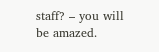staff? – you will be amazed.